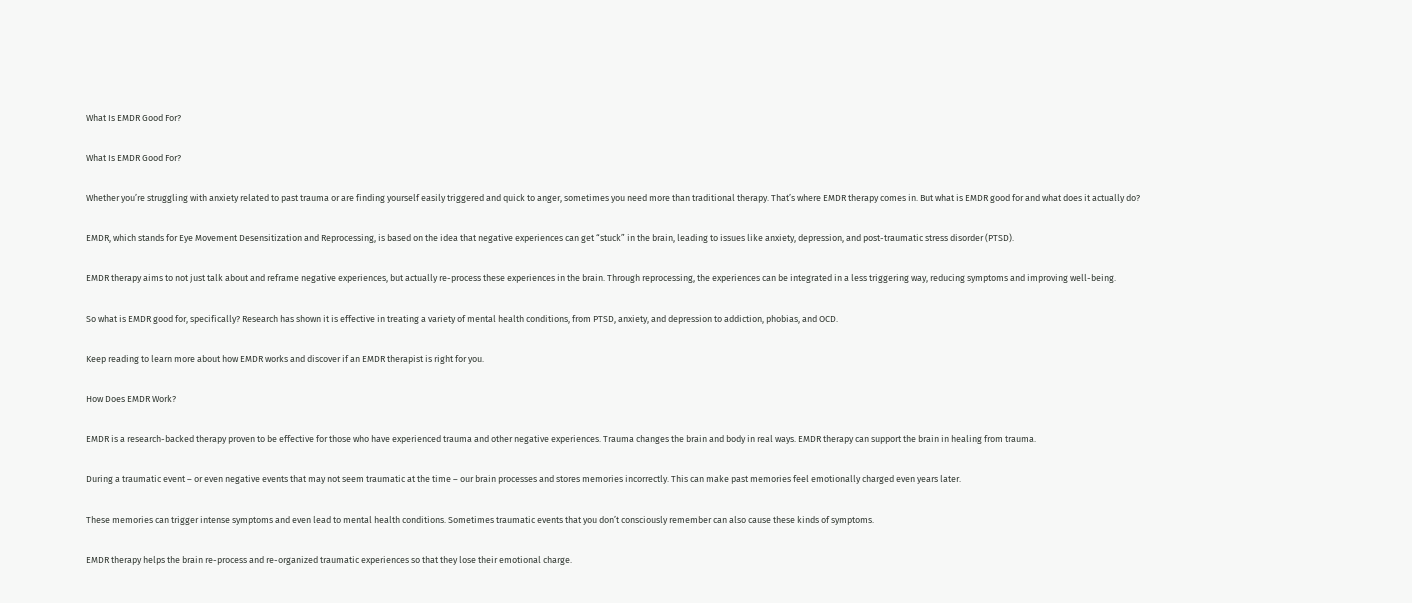What Is EMDR Good For?

What Is EMDR Good For?

Whether you’re struggling with anxiety related to past trauma or are finding yourself easily triggered and quick to anger, sometimes you need more than traditional therapy. That’s where EMDR therapy comes in. But what is EMDR good for and what does it actually do?

EMDR, which stands for Eye Movement Desensitization and Reprocessing, is based on the idea that negative experiences can get “stuck” in the brain, leading to issues like anxiety, depression, and post-traumatic stress disorder (PTSD).

EMDR therapy aims to not just talk about and reframe negative experiences, but actually re-process these experiences in the brain. Through reprocessing, the experiences can be integrated in a less triggering way, reducing symptoms and improving well-being.

So what is EMDR good for, specifically? Research has shown it is effective in treating a variety of mental health conditions, from PTSD, anxiety, and depression to addiction, phobias, and OCD.

Keep reading to learn more about how EMDR works and discover if an EMDR therapist is right for you.

How Does EMDR Work?

EMDR is a research-backed therapy proven to be effective for those who have experienced trauma and other negative experiences. Trauma changes the brain and body in real ways. EMDR therapy can support the brain in healing from trauma.

During a traumatic event – or even negative events that may not seem traumatic at the time – our brain processes and stores memories incorrectly. This can make past memories feel emotionally charged even years later.

These memories can trigger intense symptoms and even lead to mental health conditions. Sometimes traumatic events that you don’t consciously remember can also cause these kinds of symptoms.

EMDR therapy helps the brain re-process and re-organized traumatic experiences so that they lose their emotional charge.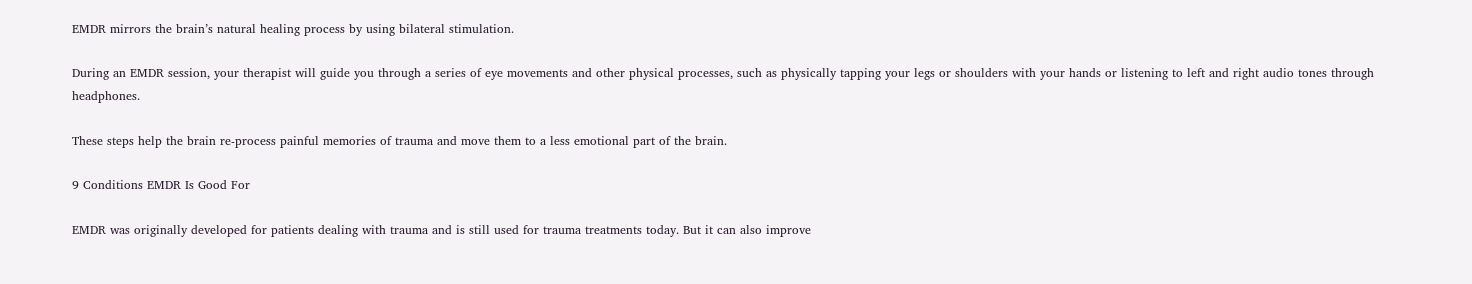EMDR mirrors the brain’s natural healing process by using bilateral stimulation.

During an EMDR session, your therapist will guide you through a series of eye movements and other physical processes, such as physically tapping your legs or shoulders with your hands or listening to left and right audio tones through headphones.

These steps help the brain re-process painful memories of trauma and move them to a less emotional part of the brain.

9 Conditions EMDR Is Good For

EMDR was originally developed for patients dealing with trauma and is still used for trauma treatments today. But it can also improve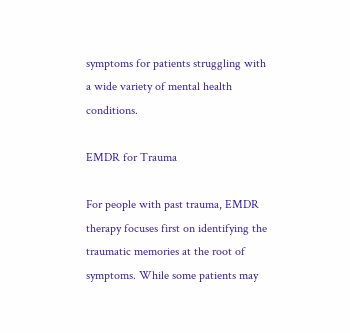symptoms for patients struggling with a wide variety of mental health conditions.

EMDR for Trauma

For people with past trauma, EMDR therapy focuses first on identifying the traumatic memories at the root of symptoms. While some patients may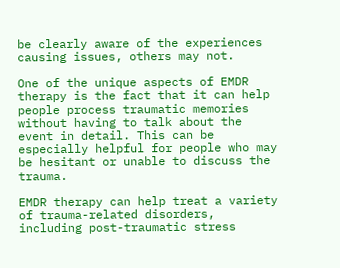be clearly aware of the experiences causing issues, others may not.

One of the unique aspects of EMDR therapy is the fact that it can help people process traumatic memories without having to talk about the event in detail. This can be especially helpful for people who may be hesitant or unable to discuss the trauma.

EMDR therapy can help treat a variety of trauma-related disorders, including post-traumatic stress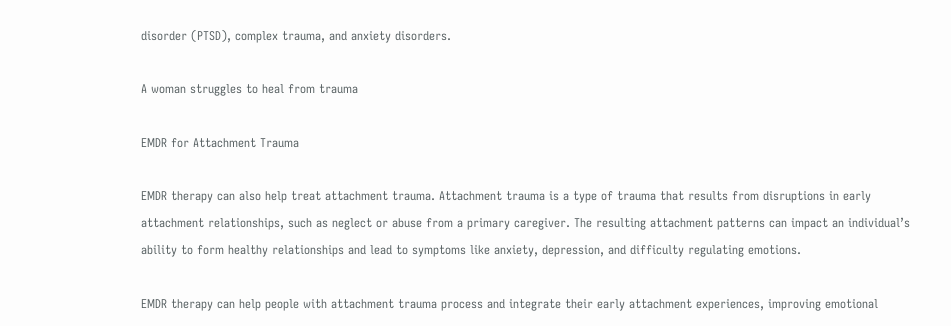disorder (PTSD), complex trauma, and anxiety disorders.

A woman struggles to heal from trauma

EMDR for Attachment Trauma

EMDR therapy can also help treat attachment trauma. Attachment trauma is a type of trauma that results from disruptions in early attachment relationships, such as neglect or abuse from a primary caregiver. The resulting attachment patterns can impact an individual’s ability to form healthy relationships and lead to symptoms like anxiety, depression, and difficulty regulating emotions.

EMDR therapy can help people with attachment trauma process and integrate their early attachment experiences, improving emotional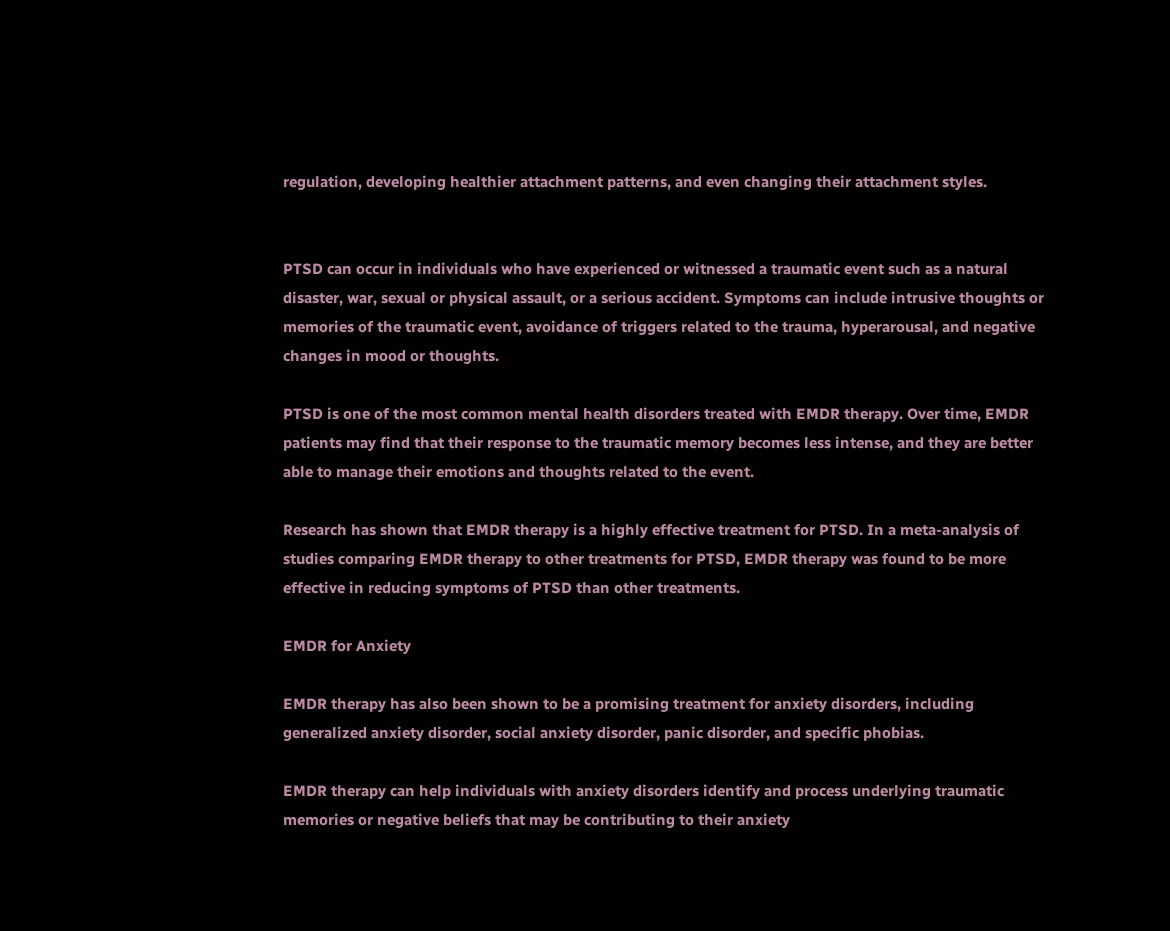regulation, developing healthier attachment patterns, and even changing their attachment styles.


PTSD can occur in individuals who have experienced or witnessed a traumatic event such as a natural disaster, war, sexual or physical assault, or a serious accident. Symptoms can include intrusive thoughts or memories of the traumatic event, avoidance of triggers related to the trauma, hyperarousal, and negative changes in mood or thoughts.

PTSD is one of the most common mental health disorders treated with EMDR therapy. Over time, EMDR patients may find that their response to the traumatic memory becomes less intense, and they are better able to manage their emotions and thoughts related to the event.

Research has shown that EMDR therapy is a highly effective treatment for PTSD. In a meta-analysis of studies comparing EMDR therapy to other treatments for PTSD, EMDR therapy was found to be more effective in reducing symptoms of PTSD than other treatments.

EMDR for Anxiety

EMDR therapy has also been shown to be a promising treatment for anxiety disorders, including generalized anxiety disorder, social anxiety disorder, panic disorder, and specific phobias.

EMDR therapy can help individuals with anxiety disorders identify and process underlying traumatic memories or negative beliefs that may be contributing to their anxiety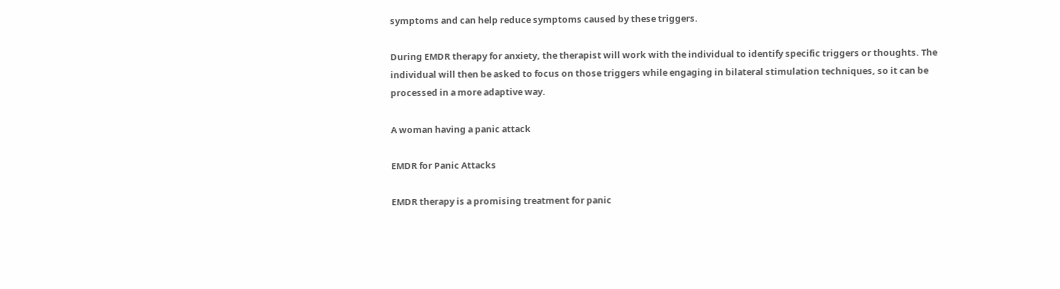symptoms and can help reduce symptoms caused by these triggers.

During EMDR therapy for anxiety, the therapist will work with the individual to identify specific triggers or thoughts. The individual will then be asked to focus on those triggers while engaging in bilateral stimulation techniques, so it can be processed in a more adaptive way.

A woman having a panic attack

EMDR for Panic Attacks

EMDR therapy is a promising treatment for panic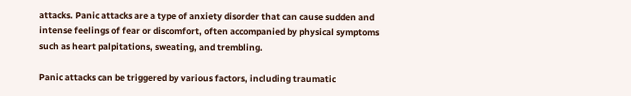attacks. Panic attacks are a type of anxiety disorder that can cause sudden and intense feelings of fear or discomfort, often accompanied by physical symptoms such as heart palpitations, sweating, and trembling.

Panic attacks can be triggered by various factors, including traumatic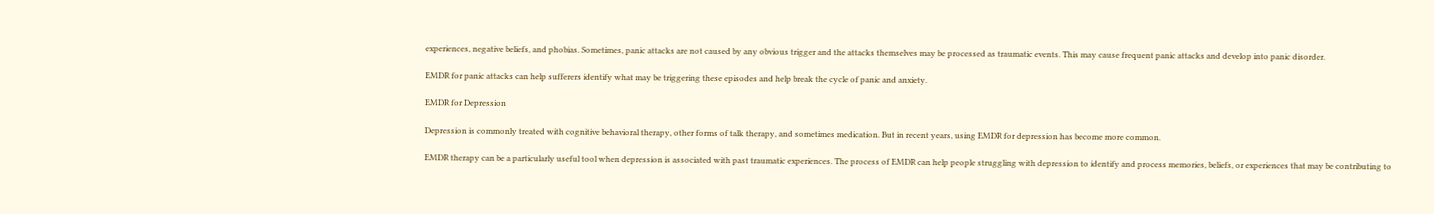experiences, negative beliefs, and phobias. Sometimes, panic attacks are not caused by any obvious trigger and the attacks themselves may be processed as traumatic events. This may cause frequent panic attacks and develop into panic disorder.

EMDR for panic attacks can help sufferers identify what may be triggering these episodes and help break the cycle of panic and anxiety.

EMDR for Depression

Depression is commonly treated with cognitive behavioral therapy, other forms of talk therapy, and sometimes medication. But in recent years, using EMDR for depression has become more common.

EMDR therapy can be a particularly useful tool when depression is associated with past traumatic experiences. The process of EMDR can help people struggling with depression to identify and process memories, beliefs, or experiences that may be contributing to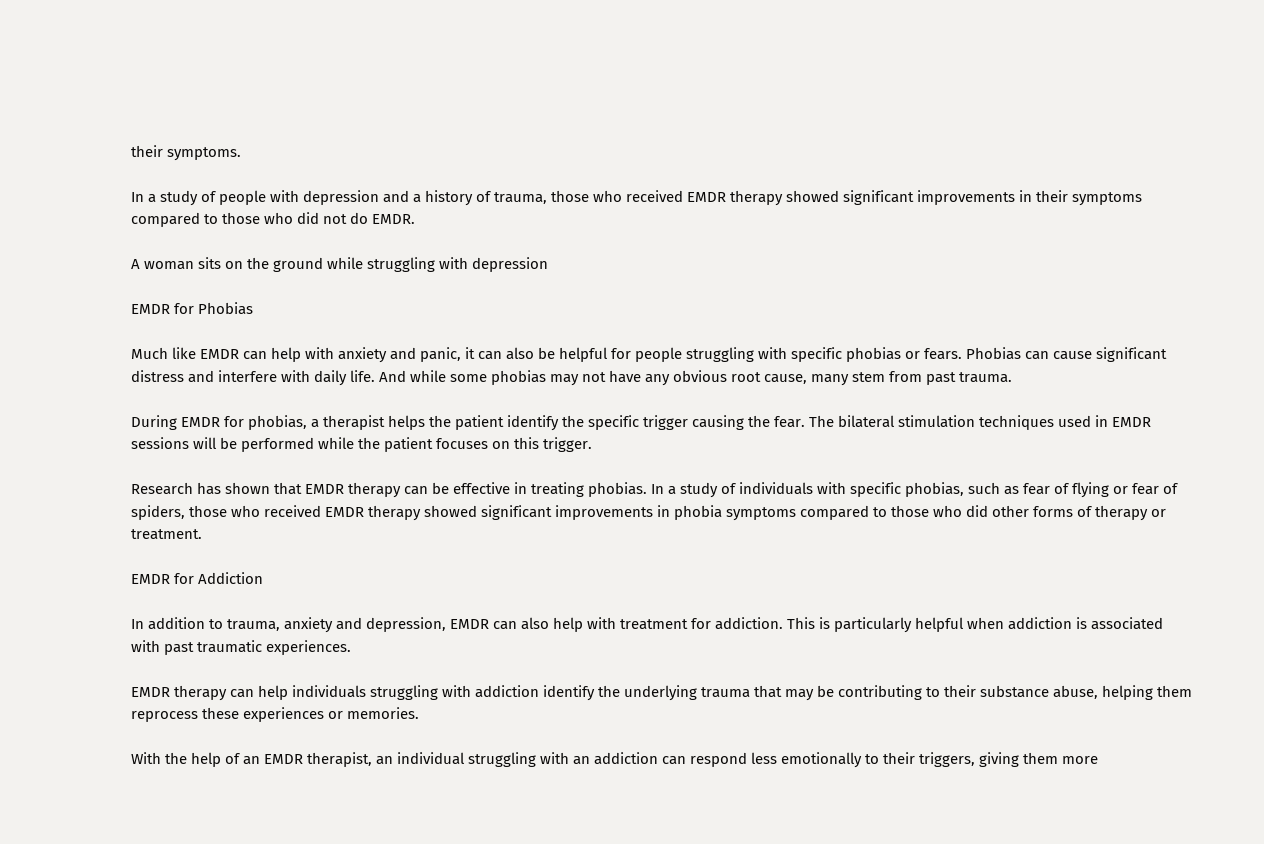their symptoms.

In a study of people with depression and a history of trauma, those who received EMDR therapy showed significant improvements in their symptoms compared to those who did not do EMDR.

A woman sits on the ground while struggling with depression

EMDR for Phobias

Much like EMDR can help with anxiety and panic, it can also be helpful for people struggling with specific phobias or fears. Phobias can cause significant distress and interfere with daily life. And while some phobias may not have any obvious root cause, many stem from past trauma.

During EMDR for phobias, a therapist helps the patient identify the specific trigger causing the fear. The bilateral stimulation techniques used in EMDR sessions will be performed while the patient focuses on this trigger.

Research has shown that EMDR therapy can be effective in treating phobias. In a study of individuals with specific phobias, such as fear of flying or fear of spiders, those who received EMDR therapy showed significant improvements in phobia symptoms compared to those who did other forms of therapy or treatment.

EMDR for Addiction

In addition to trauma, anxiety and depression, EMDR can also help with treatment for addiction. This is particularly helpful when addiction is associated with past traumatic experiences.

EMDR therapy can help individuals struggling with addiction identify the underlying trauma that may be contributing to their substance abuse, helping them reprocess these experiences or memories.

With the help of an EMDR therapist, an individual struggling with an addiction can respond less emotionally to their triggers, giving them more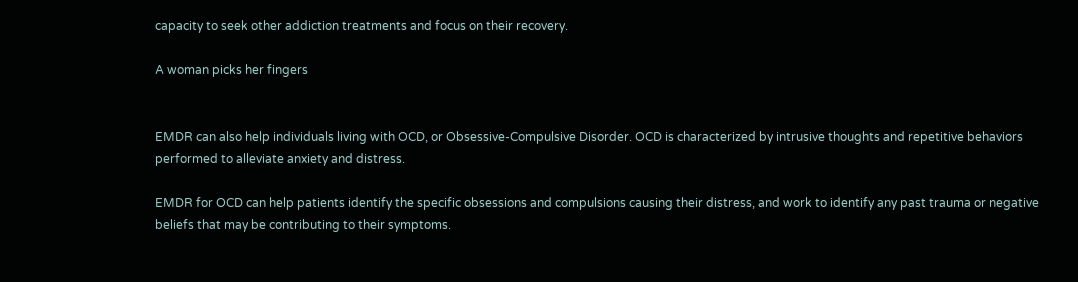capacity to seek other addiction treatments and focus on their recovery.

A woman picks her fingers


EMDR can also help individuals living with OCD, or Obsessive-Compulsive Disorder. OCD is characterized by intrusive thoughts and repetitive behaviors performed to alleviate anxiety and distress.

EMDR for OCD can help patients identify the specific obsessions and compulsions causing their distress, and work to identify any past trauma or negative beliefs that may be contributing to their symptoms.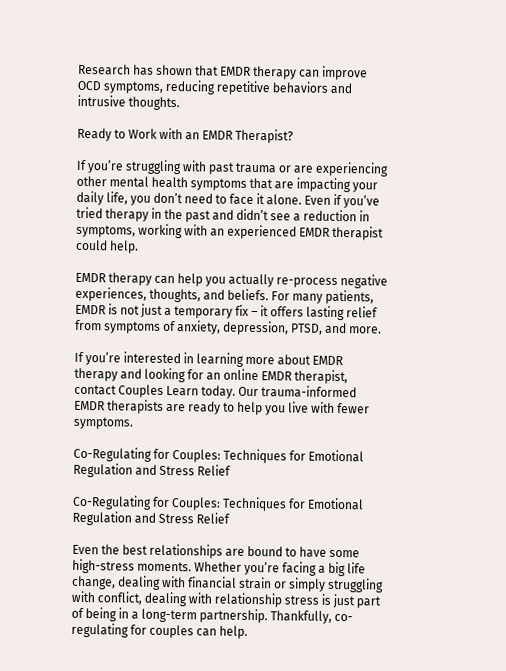Research has shown that EMDR therapy can improve OCD symptoms, reducing repetitive behaviors and intrusive thoughts.

Ready to Work with an EMDR Therapist?

If you’re struggling with past trauma or are experiencing other mental health symptoms that are impacting your daily life, you don’t need to face it alone. Even if you’ve tried therapy in the past and didn’t see a reduction in symptoms, working with an experienced EMDR therapist could help.

EMDR therapy can help you actually re-process negative experiences, thoughts, and beliefs. For many patients, EMDR is not just a temporary fix – it offers lasting relief from symptoms of anxiety, depression, PTSD, and more.

If you’re interested in learning more about EMDR therapy and looking for an online EMDR therapist, contact Couples Learn today. Our trauma-informed EMDR therapists are ready to help you live with fewer symptoms.

Co-Regulating for Couples: Techniques for Emotional Regulation and Stress Relief

Co-Regulating for Couples: Techniques for Emotional Regulation and Stress Relief

Even the best relationships are bound to have some high-stress moments. Whether you’re facing a big life change, dealing with financial strain or simply struggling with conflict, dealing with relationship stress is just part of being in a long-term partnership. Thankfully, co-regulating for couples can help.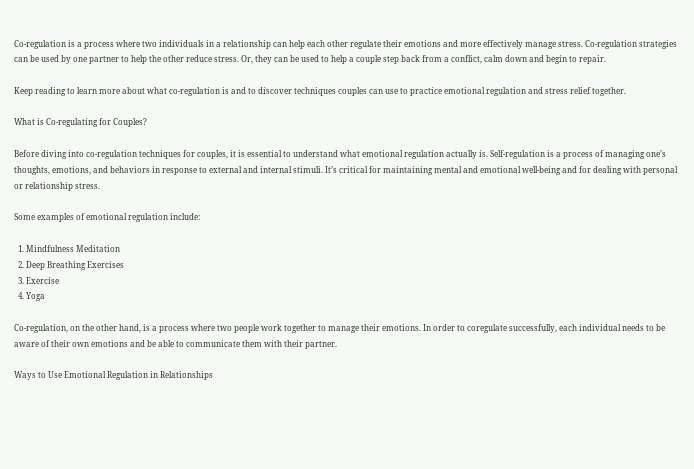Co-regulation is a process where two individuals in a relationship can help each other regulate their emotions and more effectively manage stress. Co-regulation strategies can be used by one partner to help the other reduce stress. Or, they can be used to help a couple step back from a conflict, calm down and begin to repair.

Keep reading to learn more about what co-regulation is and to discover techniques couples can use to practice emotional regulation and stress relief together.

What is Co-regulating for Couples?

Before diving into co-regulation techniques for couples, it is essential to understand what emotional regulation actually is. Self-regulation is a process of managing one’s thoughts, emotions, and behaviors in response to external and internal stimuli. It’s critical for maintaining mental and emotional well-being and for dealing with personal or relationship stress.

Some examples of emotional regulation include:

  1. Mindfulness Meditation
  2. Deep Breathing Exercises
  3. Exercise
  4. Yoga

Co-regulation, on the other hand, is a process where two people work together to manage their emotions. In order to coregulate successfully, each individual needs to be aware of their own emotions and be able to communicate them with their partner.

Ways to Use Emotional Regulation in Relationships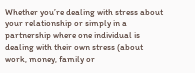Whether you’re dealing with stress about your relationship or simply in a partnership where one individual is dealing with their own stress (about work, money, family or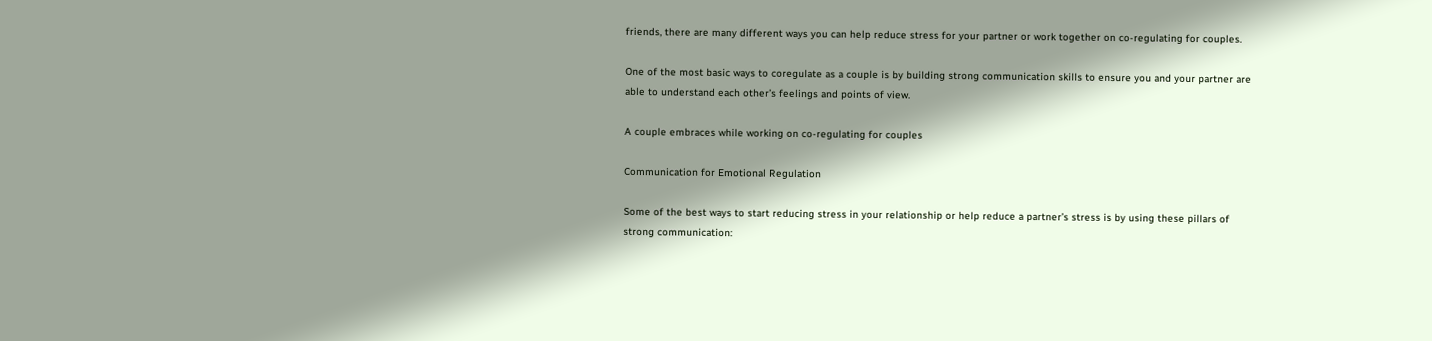friends, there are many different ways you can help reduce stress for your partner or work together on co-regulating for couples.

One of the most basic ways to coregulate as a couple is by building strong communication skills to ensure you and your partner are able to understand each other’s feelings and points of view.

A couple embraces while working on co-regulating for couples

Communication for Emotional Regulation

Some of the best ways to start reducing stress in your relationship or help reduce a partner’s stress is by using these pillars of strong communication: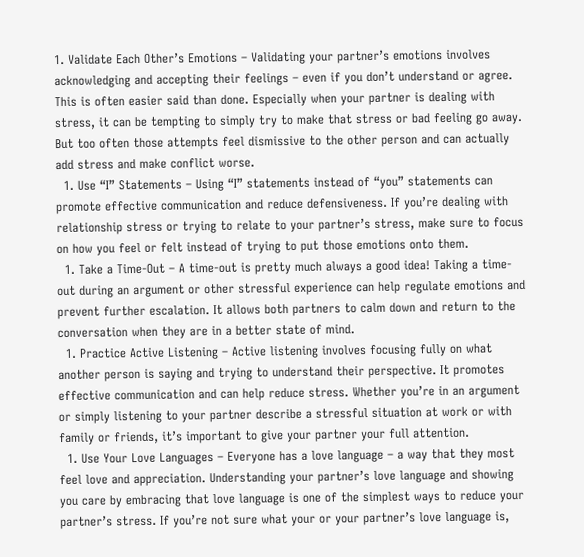1. Validate Each Other’s Emotions – Validating your partner’s emotions involves acknowledging and accepting their feelings – even if you don’t understand or agree. This is often easier said than done. Especially when your partner is dealing with stress, it can be tempting to simply try to make that stress or bad feeling go away. But too often those attempts feel dismissive to the other person and can actually add stress and make conflict worse.
  1. Use “I” Statements – Using “I” statements instead of “you” statements can promote effective communication and reduce defensiveness. If you’re dealing with relationship stress or trying to relate to your partner’s stress, make sure to focus on how you feel or felt instead of trying to put those emotions onto them.
  1. Take a Time-Out – A time-out is pretty much always a good idea! Taking a time-out during an argument or other stressful experience can help regulate emotions and prevent further escalation. It allows both partners to calm down and return to the conversation when they are in a better state of mind.
  1. Practice Active Listening – Active listening involves focusing fully on what another person is saying and trying to understand their perspective. It promotes effective communication and can help reduce stress. Whether you’re in an argument or simply listening to your partner describe a stressful situation at work or with family or friends, it’s important to give your partner your full attention.
  1. Use Your Love Languages – Everyone has a love language – a way that they most feel love and appreciation. Understanding your partner’s love language and showing you care by embracing that love language is one of the simplest ways to reduce your partner’s stress. If you’re not sure what your or your partner’s love language is,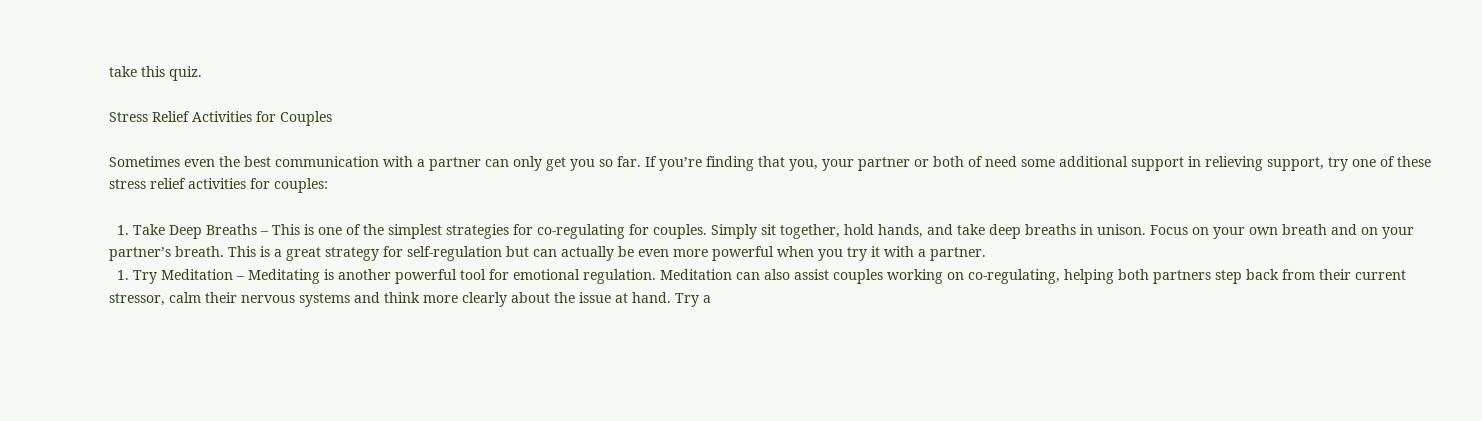take this quiz.

Stress Relief Activities for Couples

Sometimes even the best communication with a partner can only get you so far. If you’re finding that you, your partner or both of need some additional support in relieving support, try one of these stress relief activities for couples:

  1. Take Deep Breaths – This is one of the simplest strategies for co-regulating for couples. Simply sit together, hold hands, and take deep breaths in unison. Focus on your own breath and on your partner’s breath. This is a great strategy for self-regulation but can actually be even more powerful when you try it with a partner.
  1. Try Meditation – Meditating is another powerful tool for emotional regulation. Meditation can also assist couples working on co-regulating, helping both partners step back from their current stressor, calm their nervous systems and think more clearly about the issue at hand. Try a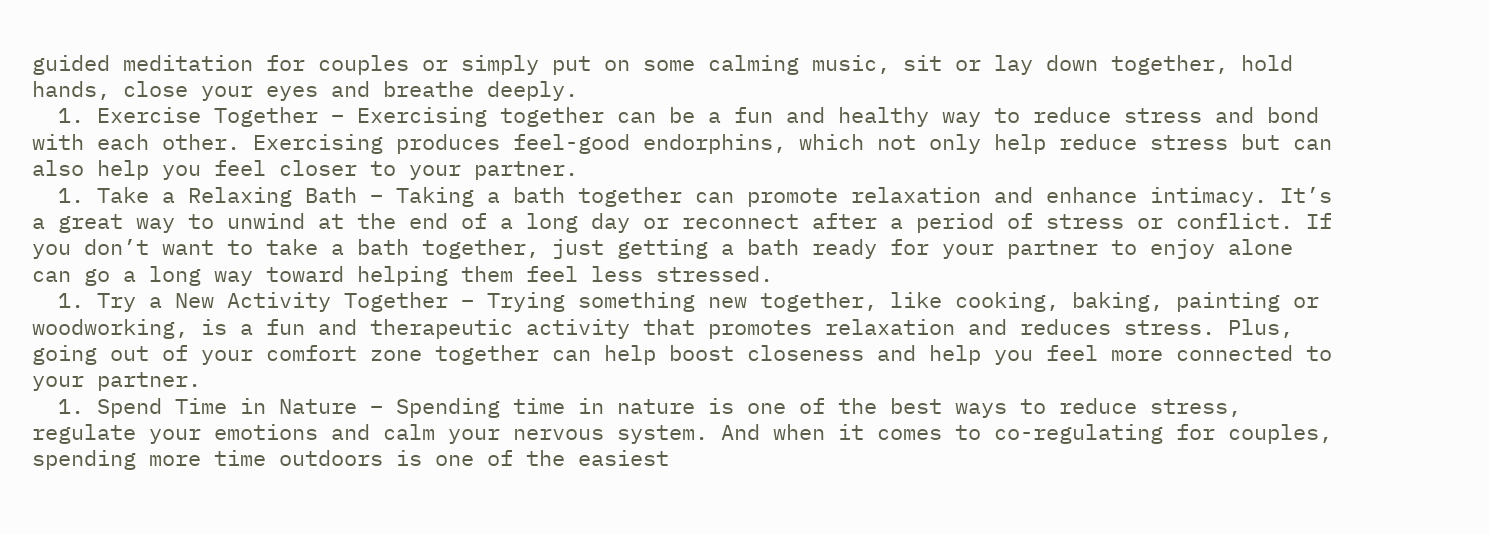guided meditation for couples or simply put on some calming music, sit or lay down together, hold hands, close your eyes and breathe deeply.
  1. Exercise Together – Exercising together can be a fun and healthy way to reduce stress and bond with each other. Exercising produces feel-good endorphins, which not only help reduce stress but can also help you feel closer to your partner.
  1. Take a Relaxing Bath – Taking a bath together can promote relaxation and enhance intimacy. It’s a great way to unwind at the end of a long day or reconnect after a period of stress or conflict. If you don’t want to take a bath together, just getting a bath ready for your partner to enjoy alone can go a long way toward helping them feel less stressed.
  1. Try a New Activity Together – Trying something new together, like cooking, baking, painting or woodworking, is a fun and therapeutic activity that promotes relaxation and reduces stress. Plus, going out of your comfort zone together can help boost closeness and help you feel more connected to your partner.
  1. Spend Time in Nature – Spending time in nature is one of the best ways to reduce stress, regulate your emotions and calm your nervous system. And when it comes to co-regulating for couples, spending more time outdoors is one of the easiest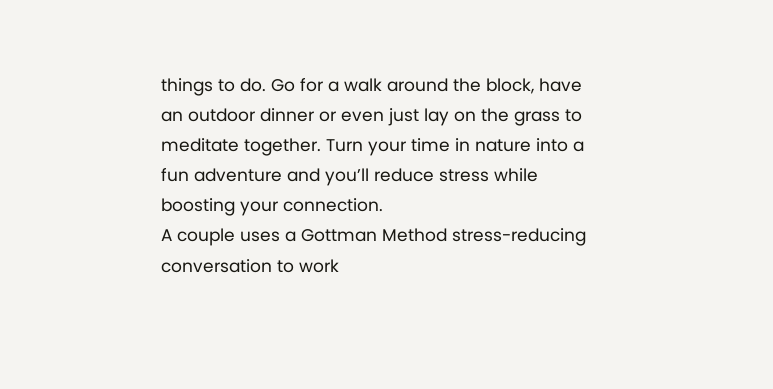things to do. Go for a walk around the block, have an outdoor dinner or even just lay on the grass to meditate together. Turn your time in nature into a fun adventure and you’ll reduce stress while boosting your connection.
A couple uses a Gottman Method stress-reducing conversation to work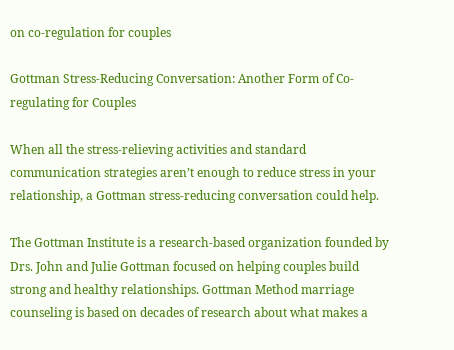on co-regulation for couples

Gottman Stress-Reducing Conversation: Another Form of Co-regulating for Couples

When all the stress-relieving activities and standard communication strategies aren’t enough to reduce stress in your relationship, a Gottman stress-reducing conversation could help.

The Gottman Institute is a research-based organization founded by Drs. John and Julie Gottman focused on helping couples build strong and healthy relationships. Gottman Method marriage counseling is based on decades of research about what makes a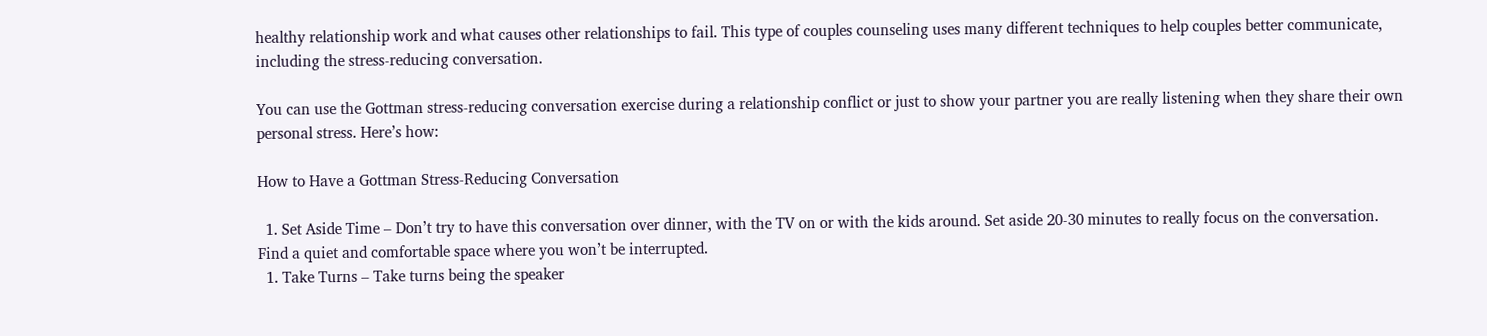healthy relationship work and what causes other relationships to fail. This type of couples counseling uses many different techniques to help couples better communicate, including the stress-reducing conversation.

You can use the Gottman stress-reducing conversation exercise during a relationship conflict or just to show your partner you are really listening when they share their own personal stress. Here’s how:

How to Have a Gottman Stress-Reducing Conversation

  1. Set Aside Time – Don’t try to have this conversation over dinner, with the TV on or with the kids around. Set aside 20-30 minutes to really focus on the conversation. Find a quiet and comfortable space where you won’t be interrupted.
  1. Take Turns – Take turns being the speaker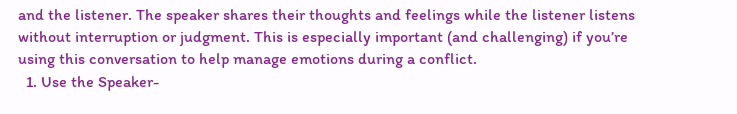and the listener. The speaker shares their thoughts and feelings while the listener listens without interruption or judgment. This is especially important (and challenging) if you’re using this conversation to help manage emotions during a conflict.
  1. Use the Speaker-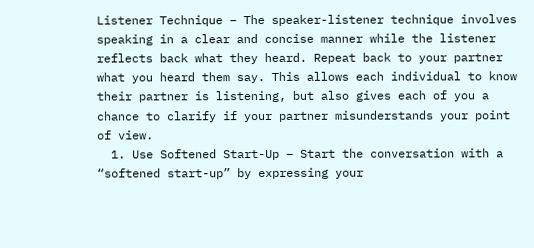Listener Technique – The speaker-listener technique involves speaking in a clear and concise manner while the listener reflects back what they heard. Repeat back to your partner what you heard them say. This allows each individual to know their partner is listening, but also gives each of you a chance to clarify if your partner misunderstands your point of view.
  1. Use Softened Start-Up – Start the conversation with a “softened start-up” by expressing your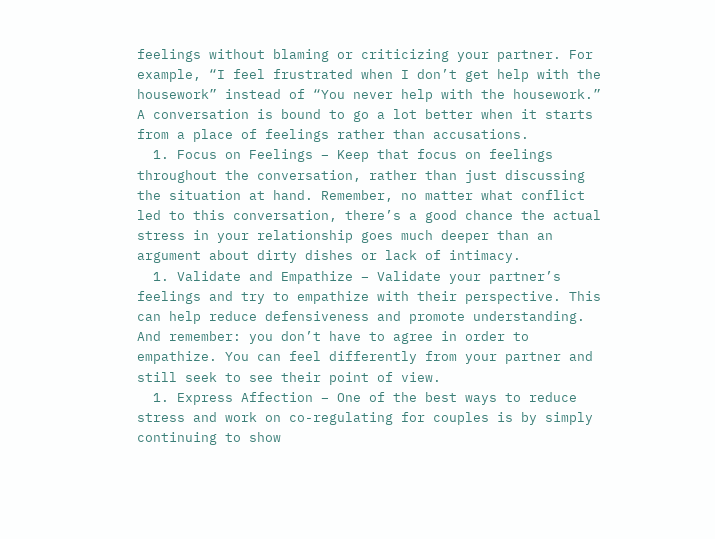feelings without blaming or criticizing your partner. For example, “I feel frustrated when I don’t get help with the housework” instead of “You never help with the housework.” A conversation is bound to go a lot better when it starts from a place of feelings rather than accusations.
  1. Focus on Feelings – Keep that focus on feelings throughout the conversation, rather than just discussing the situation at hand. Remember, no matter what conflict led to this conversation, there’s a good chance the actual stress in your relationship goes much deeper than an argument about dirty dishes or lack of intimacy.
  1. Validate and Empathize – Validate your partner’s feelings and try to empathize with their perspective. This can help reduce defensiveness and promote understanding. And remember: you don’t have to agree in order to empathize. You can feel differently from your partner and still seek to see their point of view.
  1. Express Affection – One of the best ways to reduce stress and work on co-regulating for couples is by simply continuing to show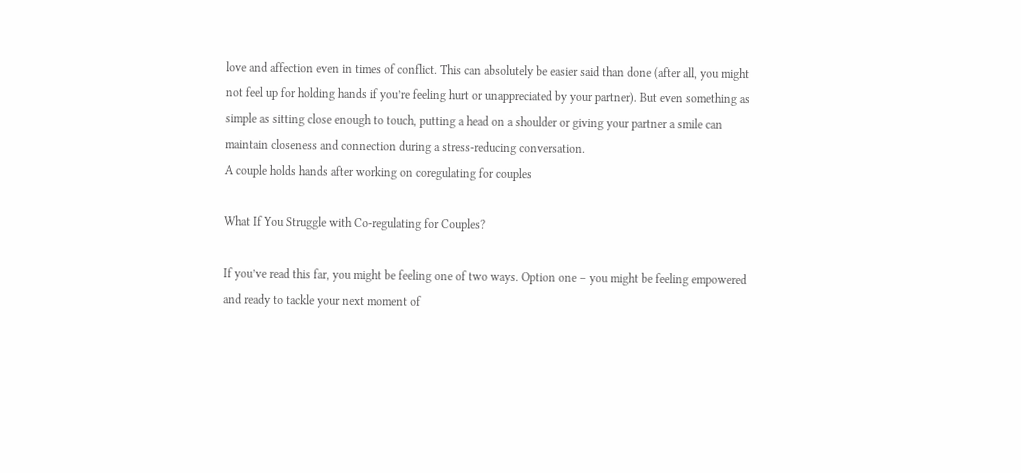love and affection even in times of conflict. This can absolutely be easier said than done (after all, you might not feel up for holding hands if you’re feeling hurt or unappreciated by your partner). But even something as simple as sitting close enough to touch, putting a head on a shoulder or giving your partner a smile can maintain closeness and connection during a stress-reducing conversation.
A couple holds hands after working on coregulating for couples

What If You Struggle with Co-regulating for Couples?

If you’ve read this far, you might be feeling one of two ways. Option one – you might be feeling empowered and ready to tackle your next moment of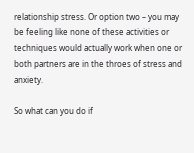relationship stress. Or option two – you may be feeling like none of these activities or techniques would actually work when one or both partners are in the throes of stress and anxiety.

So what can you do if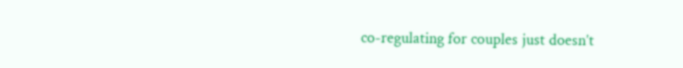co-regulating for couples just doesn’t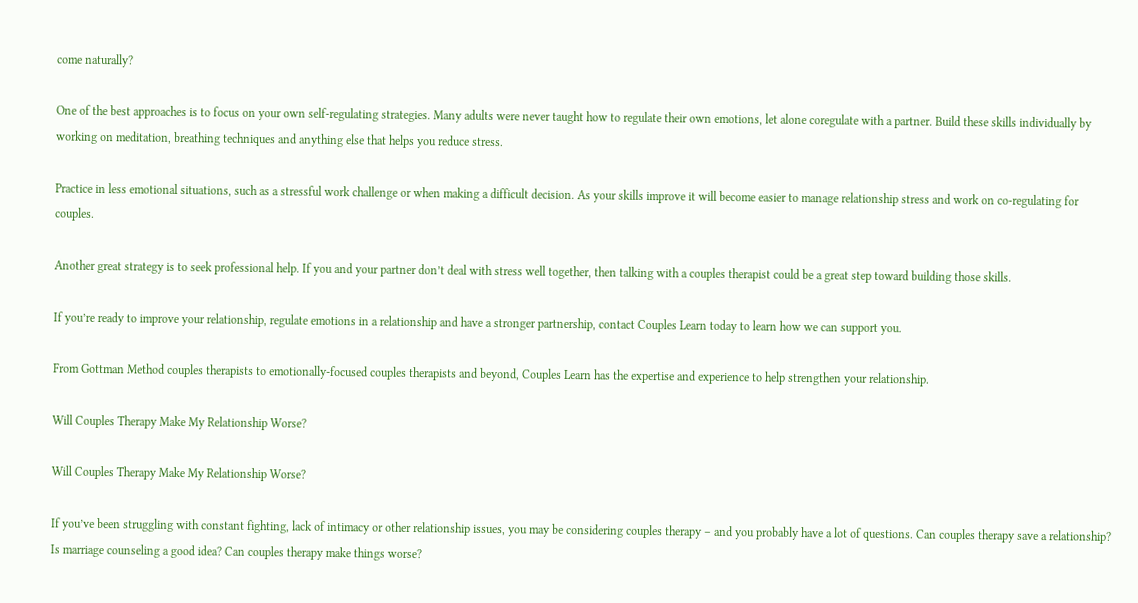come naturally?

One of the best approaches is to focus on your own self-regulating strategies. Many adults were never taught how to regulate their own emotions, let alone coregulate with a partner. Build these skills individually by working on meditation, breathing techniques and anything else that helps you reduce stress.

Practice in less emotional situations, such as a stressful work challenge or when making a difficult decision. As your skills improve it will become easier to manage relationship stress and work on co-regulating for couples.

Another great strategy is to seek professional help. If you and your partner don’t deal with stress well together, then talking with a couples therapist could be a great step toward building those skills.

If you’re ready to improve your relationship, regulate emotions in a relationship and have a stronger partnership, contact Couples Learn today to learn how we can support you.

From Gottman Method couples therapists to emotionally-focused couples therapists and beyond, Couples Learn has the expertise and experience to help strengthen your relationship.

Will Couples Therapy Make My Relationship Worse?

Will Couples Therapy Make My Relationship Worse?

If you’ve been struggling with constant fighting, lack of intimacy or other relationship issues, you may be considering couples therapy – and you probably have a lot of questions. Can couples therapy save a relationship? Is marriage counseling a good idea? Can couples therapy make things worse?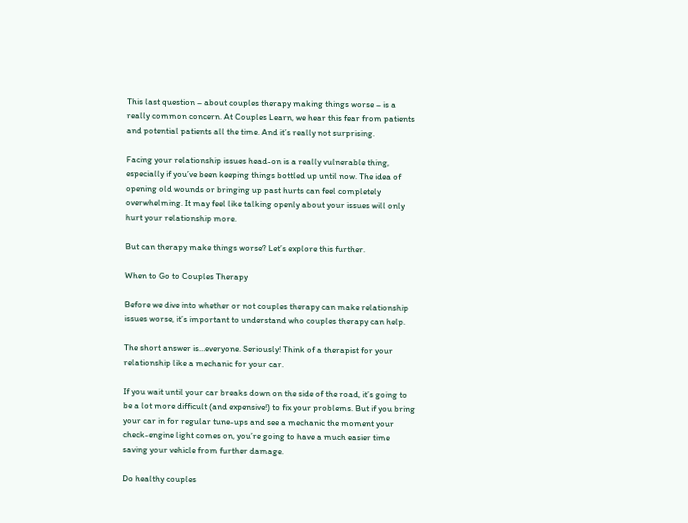This last question – about couples therapy making things worse – is a really common concern. At Couples Learn, we hear this fear from patients and potential patients all the time. And it’s really not surprising.

Facing your relationship issues head-on is a really vulnerable thing, especially if you’ve been keeping things bottled up until now. The idea of opening old wounds or bringing up past hurts can feel completely overwhelming. It may feel like talking openly about your issues will only hurt your relationship more.

But can therapy make things worse? Let’s explore this further.

When to Go to Couples Therapy

Before we dive into whether or not couples therapy can make relationship issues worse, it’s important to understand who couples therapy can help.

The short answer is…everyone. Seriously! Think of a therapist for your relationship like a mechanic for your car.

If you wait until your car breaks down on the side of the road, it’s going to be a lot more difficult (and expensive!) to fix your problems. But if you bring your car in for regular tune-ups and see a mechanic the moment your check-engine light comes on, you’re going to have a much easier time saving your vehicle from further damage.

Do healthy couples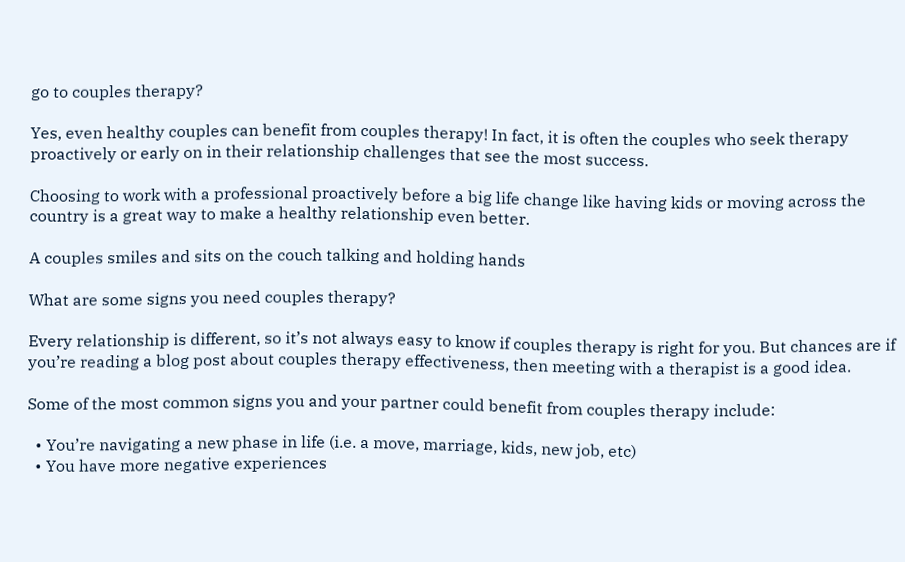go to couples therapy?

Yes, even healthy couples can benefit from couples therapy! In fact, it is often the couples who seek therapy proactively or early on in their relationship challenges that see the most success.

Choosing to work with a professional proactively before a big life change like having kids or moving across the country is a great way to make a healthy relationship even better.

A couples smiles and sits on the couch talking and holding hands

What are some signs you need couples therapy?

Every relationship is different, so it’s not always easy to know if couples therapy is right for you. But chances are if you’re reading a blog post about couples therapy effectiveness, then meeting with a therapist is a good idea.

Some of the most common signs you and your partner could benefit from couples therapy include:

  • You’re navigating a new phase in life (i.e. a move, marriage, kids, new job, etc)
  • You have more negative experiences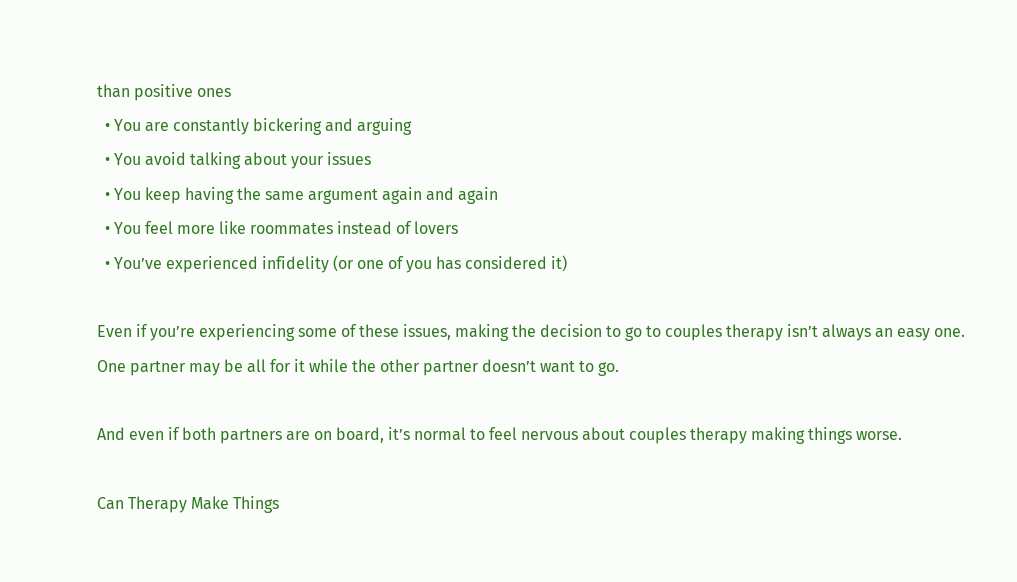than positive ones
  • You are constantly bickering and arguing
  • You avoid talking about your issues
  • You keep having the same argument again and again
  • You feel more like roommates instead of lovers
  • You’ve experienced infidelity (or one of you has considered it)

Even if you’re experiencing some of these issues, making the decision to go to couples therapy isn’t always an easy one. One partner may be all for it while the other partner doesn’t want to go.

And even if both partners are on board, it’s normal to feel nervous about couples therapy making things worse.

Can Therapy Make Things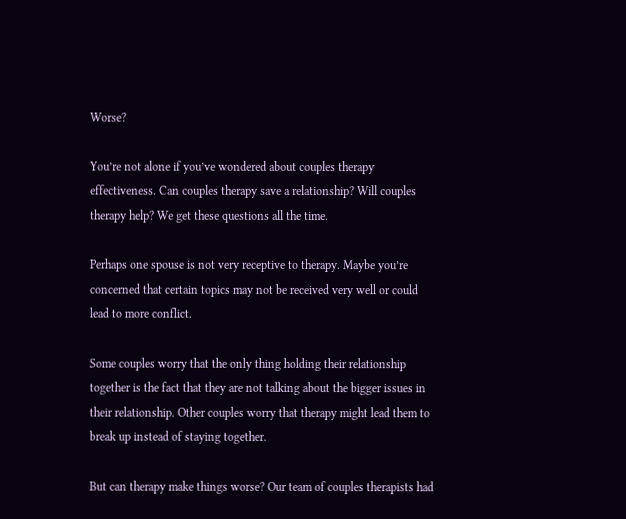Worse?

You’re not alone if you’ve wondered about couples therapy effectiveness. Can couples therapy save a relationship? Will couples therapy help? We get these questions all the time.

Perhaps one spouse is not very receptive to therapy. Maybe you’re concerned that certain topics may not be received very well or could lead to more conflict.

Some couples worry that the only thing holding their relationship together is the fact that they are not talking about the bigger issues in their relationship. Other couples worry that therapy might lead them to break up instead of staying together.

But can therapy make things worse? Our team of couples therapists had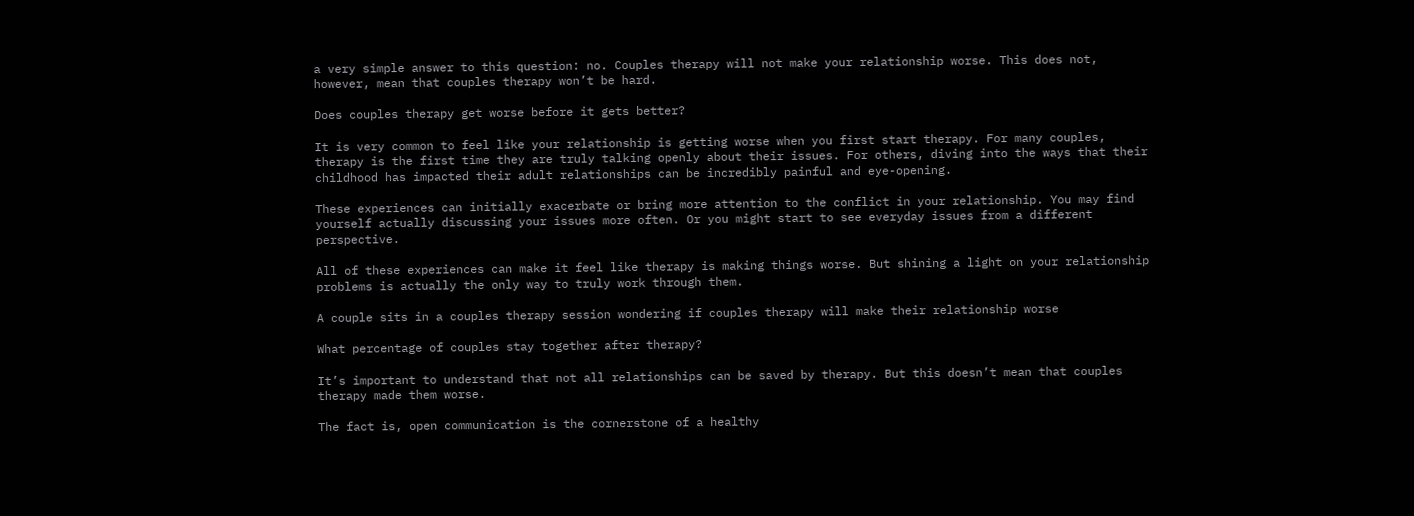a very simple answer to this question: no. Couples therapy will not make your relationship worse. This does not, however, mean that couples therapy won’t be hard.

Does couples therapy get worse before it gets better?

It is very common to feel like your relationship is getting worse when you first start therapy. For many couples, therapy is the first time they are truly talking openly about their issues. For others, diving into the ways that their childhood has impacted their adult relationships can be incredibly painful and eye-opening.

These experiences can initially exacerbate or bring more attention to the conflict in your relationship. You may find yourself actually discussing your issues more often. Or you might start to see everyday issues from a different perspective.

All of these experiences can make it feel like therapy is making things worse. But shining a light on your relationship problems is actually the only way to truly work through them.

A couple sits in a couples therapy session wondering if couples therapy will make their relationship worse

What percentage of couples stay together after therapy?

It’s important to understand that not all relationships can be saved by therapy. But this doesn’t mean that couples therapy made them worse.

The fact is, open communication is the cornerstone of a healthy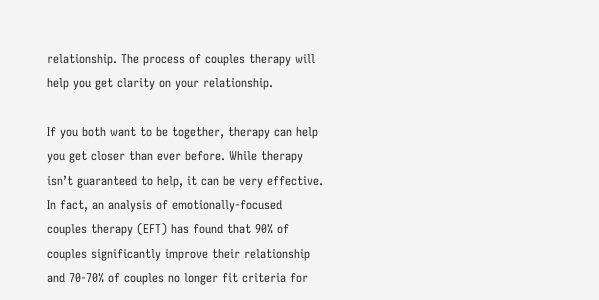relationship. The process of couples therapy will help you get clarity on your relationship.

If you both want to be together, therapy can help you get closer than ever before. While therapy isn’t guaranteed to help, it can be very effective. In fact, an analysis of emotionally-focused couples therapy (EFT) has found that 90% of couples significantly improve their relationship and 70-70% of couples no longer fit criteria for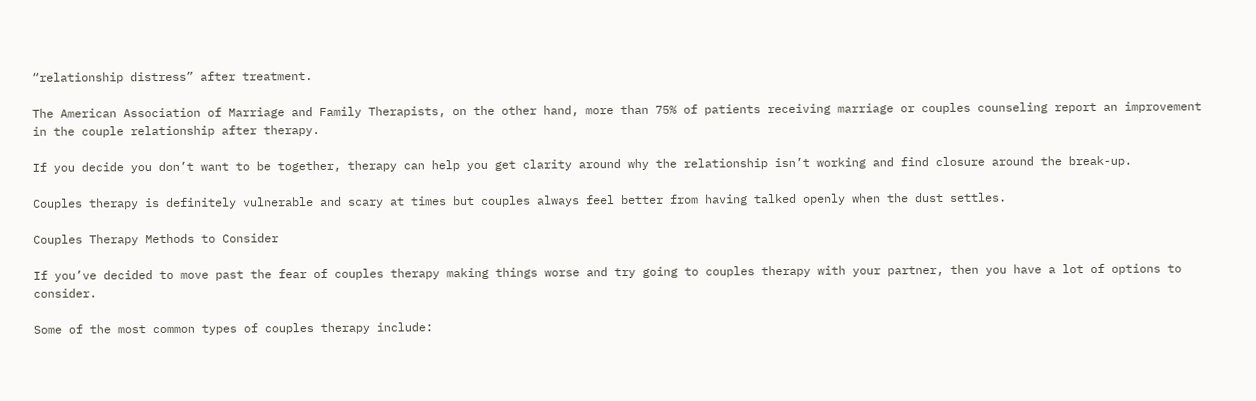“relationship distress” after treatment.

The American Association of Marriage and Family Therapists, on the other hand, more than 75% of patients receiving marriage or couples counseling report an improvement in the couple relationship after therapy.

If you decide you don’t want to be together, therapy can help you get clarity around why the relationship isn’t working and find closure around the break-up.

Couples therapy is definitely vulnerable and scary at times but couples always feel better from having talked openly when the dust settles.

Couples Therapy Methods to Consider

If you’ve decided to move past the fear of couples therapy making things worse and try going to couples therapy with your partner, then you have a lot of options to consider.

Some of the most common types of couples therapy include: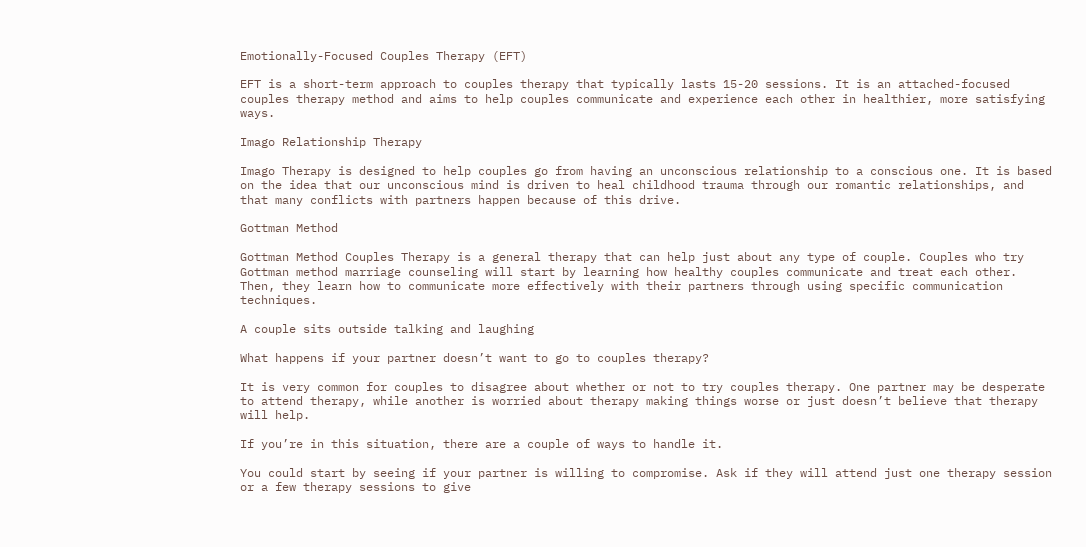Emotionally-Focused Couples Therapy (EFT)

EFT is a short-term approach to couples therapy that typically lasts 15-20 sessions. It is an attached-focused couples therapy method and aims to help couples communicate and experience each other in healthier, more satisfying ways.

Imago Relationship Therapy

Imago Therapy is designed to help couples go from having an unconscious relationship to a conscious one. It is based on the idea that our unconscious mind is driven to heal childhood trauma through our romantic relationships, and that many conflicts with partners happen because of this drive.

Gottman Method

Gottman Method Couples Therapy is a general therapy that can help just about any type of couple. Couples who try Gottman method marriage counseling will start by learning how healthy couples communicate and treat each other. Then, they learn how to communicate more effectively with their partners through using specific communication techniques.

A couple sits outside talking and laughing

What happens if your partner doesn’t want to go to couples therapy?

It is very common for couples to disagree about whether or not to try couples therapy. One partner may be desperate to attend therapy, while another is worried about therapy making things worse or just doesn’t believe that therapy will help.

If you’re in this situation, there are a couple of ways to handle it.

You could start by seeing if your partner is willing to compromise. Ask if they will attend just one therapy session or a few therapy sessions to give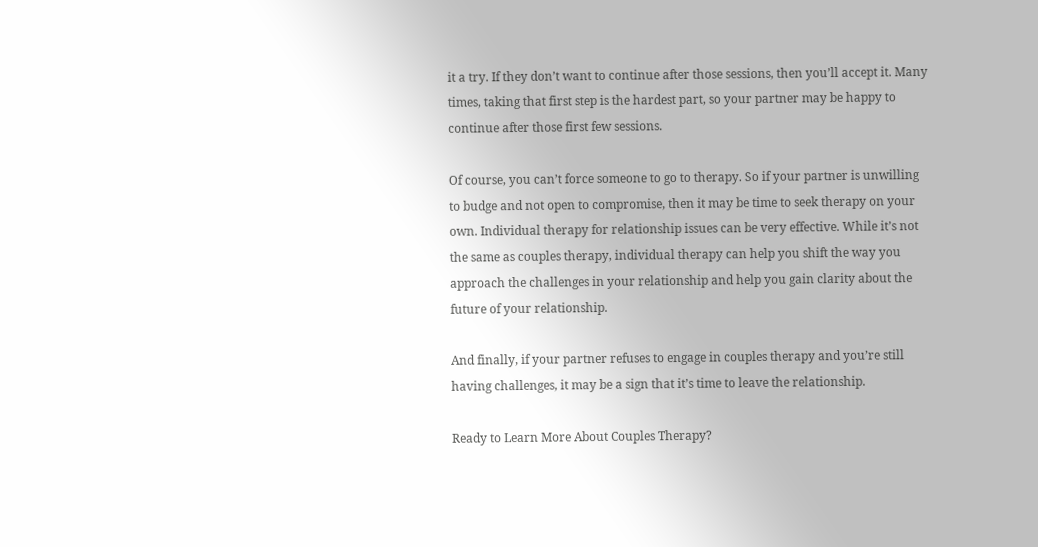it a try. If they don’t want to continue after those sessions, then you’ll accept it. Many times, taking that first step is the hardest part, so your partner may be happy to continue after those first few sessions.

Of course, you can’t force someone to go to therapy. So if your partner is unwilling to budge and not open to compromise, then it may be time to seek therapy on your own. Individual therapy for relationship issues can be very effective. While it’s not the same as couples therapy, individual therapy can help you shift the way you approach the challenges in your relationship and help you gain clarity about the future of your relationship.

And finally, if your partner refuses to engage in couples therapy and you’re still having challenges, it may be a sign that it’s time to leave the relationship.

Ready to Learn More About Couples Therapy?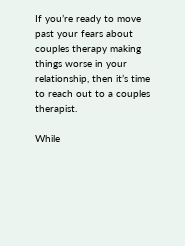If you’re ready to move past your fears about couples therapy making things worse in your relationship, then it’s time to reach out to a couples therapist.

While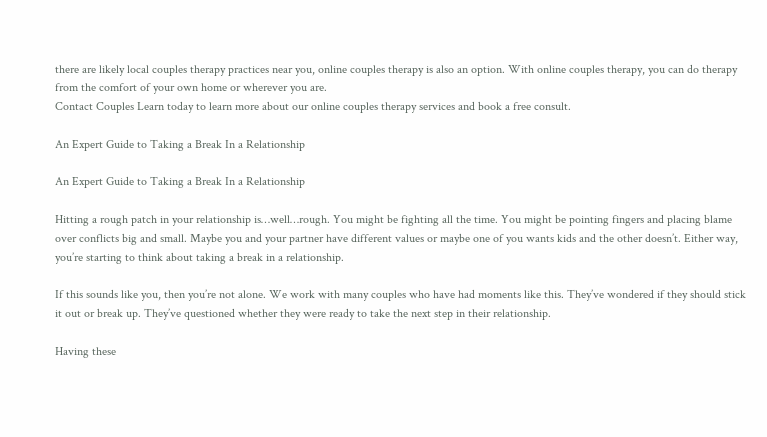there are likely local couples therapy practices near you, online couples therapy is also an option. With online couples therapy, you can do therapy from the comfort of your own home or wherever you are.
Contact Couples Learn today to learn more about our online couples therapy services and book a free consult.

An Expert Guide to Taking a Break In a Relationship

An Expert Guide to Taking a Break In a Relationship

Hitting a rough patch in your relationship is…well…rough. You might be fighting all the time. You might be pointing fingers and placing blame over conflicts big and small. Maybe you and your partner have different values or maybe one of you wants kids and the other doesn’t. Either way, you’re starting to think about taking a break in a relationship.

If this sounds like you, then you’re not alone. We work with many couples who have had moments like this. They’ve wondered if they should stick it out or break up. They’ve questioned whether they were ready to take the next step in their relationship.

Having these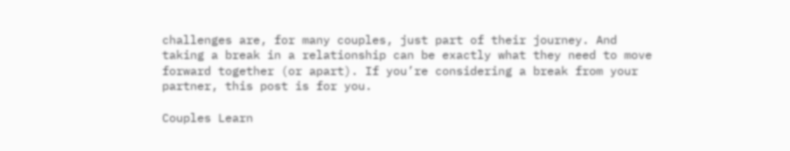challenges are, for many couples, just part of their journey. And taking a break in a relationship can be exactly what they need to move forward together (or apart). If you’re considering a break from your partner, this post is for you.

Couples Learn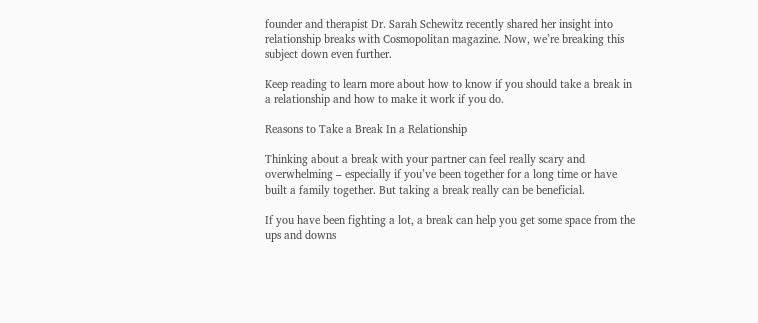founder and therapist Dr. Sarah Schewitz recently shared her insight into relationship breaks with Cosmopolitan magazine. Now, we’re breaking this subject down even further.

Keep reading to learn more about how to know if you should take a break in a relationship and how to make it work if you do.

Reasons to Take a Break In a Relationship

Thinking about a break with your partner can feel really scary and overwhelming – especially if you’ve been together for a long time or have built a family together. But taking a break really can be beneficial.

If you have been fighting a lot, a break can help you get some space from the ups and downs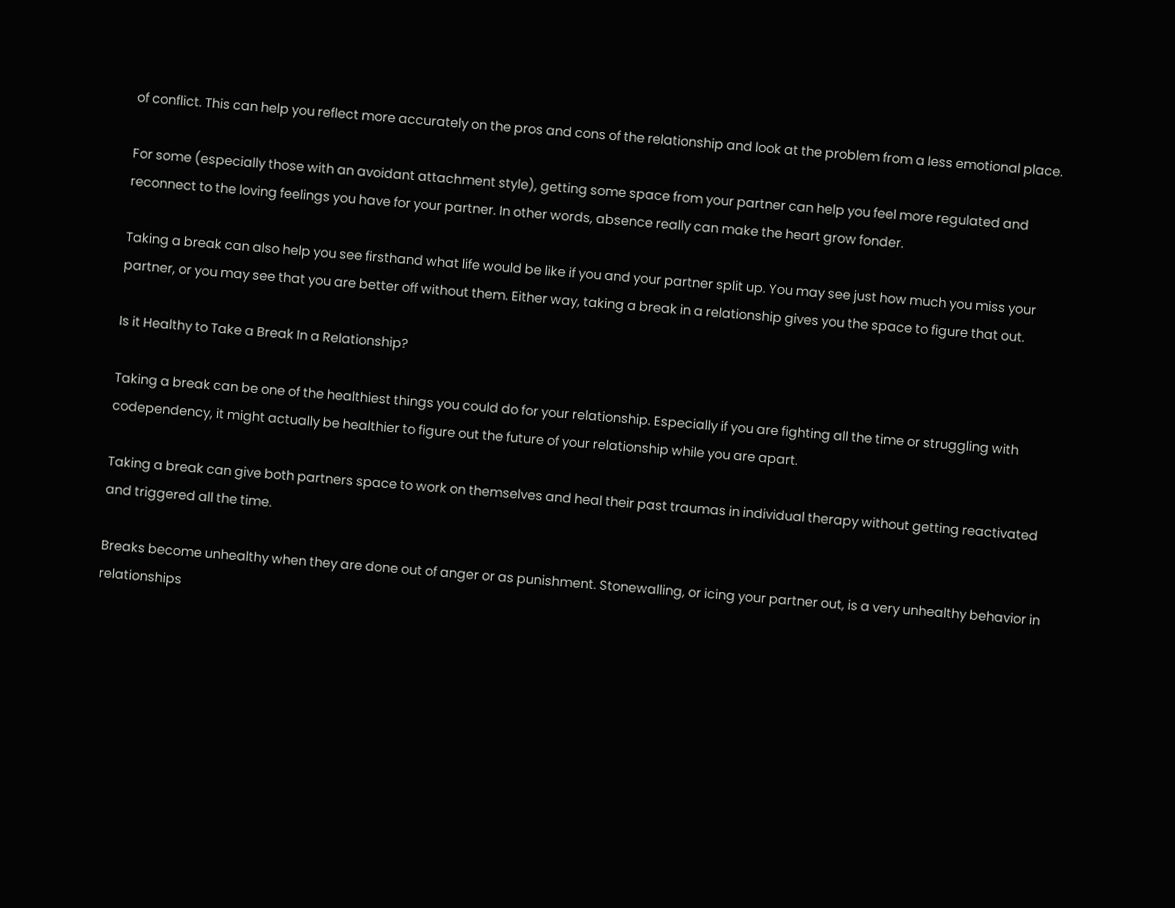of conflict. This can help you reflect more accurately on the pros and cons of the relationship and look at the problem from a less emotional place.

For some (especially those with an avoidant attachment style), getting some space from your partner can help you feel more regulated and reconnect to the loving feelings you have for your partner. In other words, absence really can make the heart grow fonder.

Taking a break can also help you see firsthand what life would be like if you and your partner split up. You may see just how much you miss your partner, or you may see that you are better off without them. Either way, taking a break in a relationship gives you the space to figure that out.

Is it Healthy to Take a Break In a Relationship?

Taking a break can be one of the healthiest things you could do for your relationship. Especially if you are fighting all the time or struggling with codependency, it might actually be healthier to figure out the future of your relationship while you are apart.

Taking a break can give both partners space to work on themselves and heal their past traumas in individual therapy without getting reactivated and triggered all the time.

Breaks become unhealthy when they are done out of anger or as punishment. Stonewalling, or icing your partner out, is a very unhealthy behavior in relationships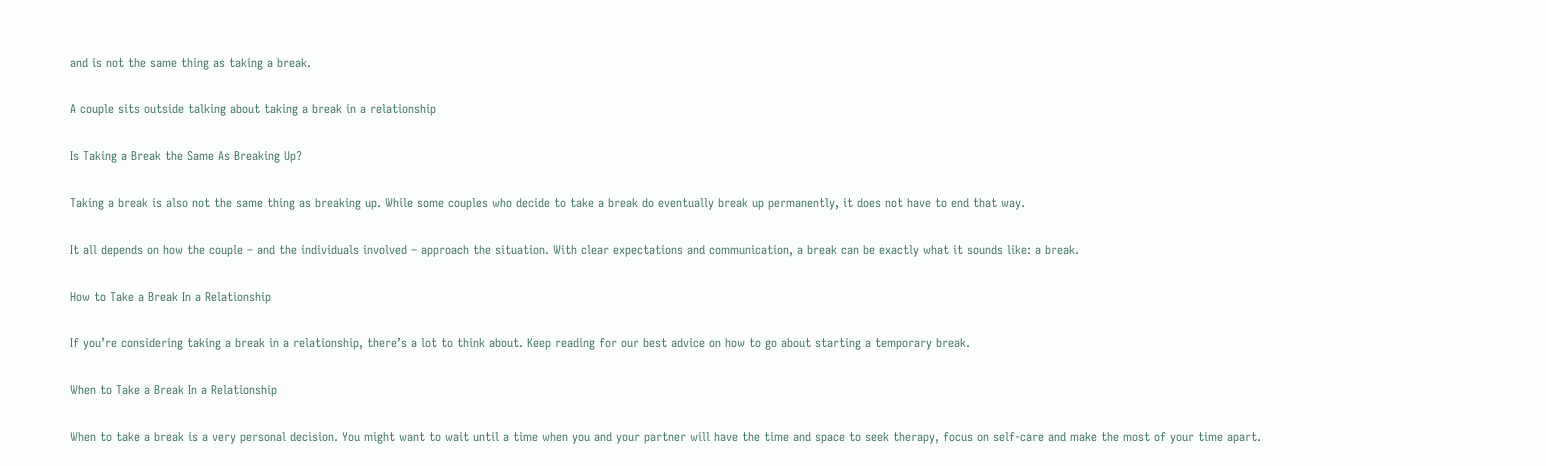and is not the same thing as taking a break.

A couple sits outside talking about taking a break in a relationship

Is Taking a Break the Same As Breaking Up?

Taking a break is also not the same thing as breaking up. While some couples who decide to take a break do eventually break up permanently, it does not have to end that way.

It all depends on how the couple – and the individuals involved – approach the situation. With clear expectations and communication, a break can be exactly what it sounds like: a break.

How to Take a Break In a Relationship

If you’re considering taking a break in a relationship, there’s a lot to think about. Keep reading for our best advice on how to go about starting a temporary break.

When to Take a Break In a Relationship

When to take a break is a very personal decision. You might want to wait until a time when you and your partner will have the time and space to seek therapy, focus on self-care and make the most of your time apart.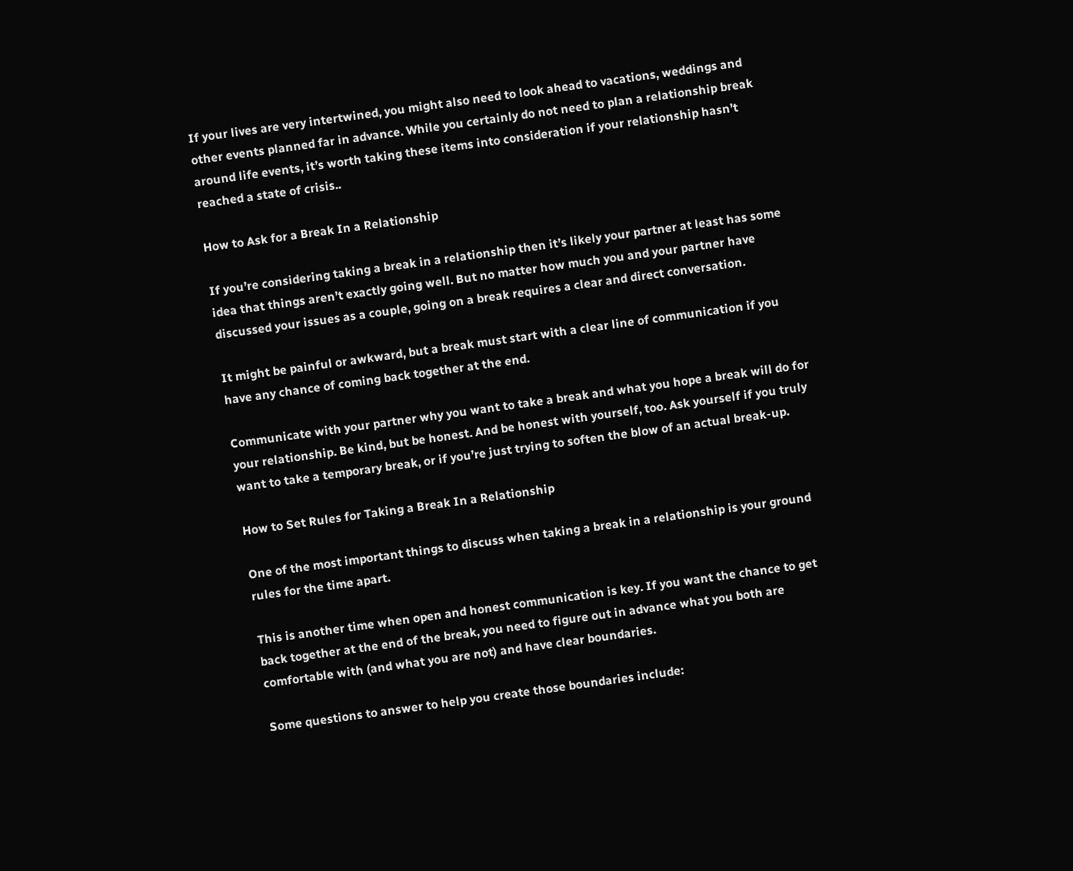If your lives are very intertwined, you might also need to look ahead to vacations, weddings and other events planned far in advance. While you certainly do not need to plan a relationship break around life events, it’s worth taking these items into consideration if your relationship hasn’t reached a state of crisis..

How to Ask for a Break In a Relationship

If you’re considering taking a break in a relationship then it’s likely your partner at least has some idea that things aren’t exactly going well. But no matter how much you and your partner have discussed your issues as a couple, going on a break requires a clear and direct conversation.

It might be painful or awkward, but a break must start with a clear line of communication if you have any chance of coming back together at the end.

Communicate with your partner why you want to take a break and what you hope a break will do for your relationship. Be kind, but be honest. And be honest with yourself, too. Ask yourself if you truly want to take a temporary break, or if you’re just trying to soften the blow of an actual break-up.

How to Set Rules for Taking a Break In a Relationship

One of the most important things to discuss when taking a break in a relationship is your ground rules for the time apart.

This is another time when open and honest communication is key. If you want the chance to get back together at the end of the break, you need to figure out in advance what you both are comfortable with (and what you are not) and have clear boundaries.

Some questions to answer to help you create those boundaries include: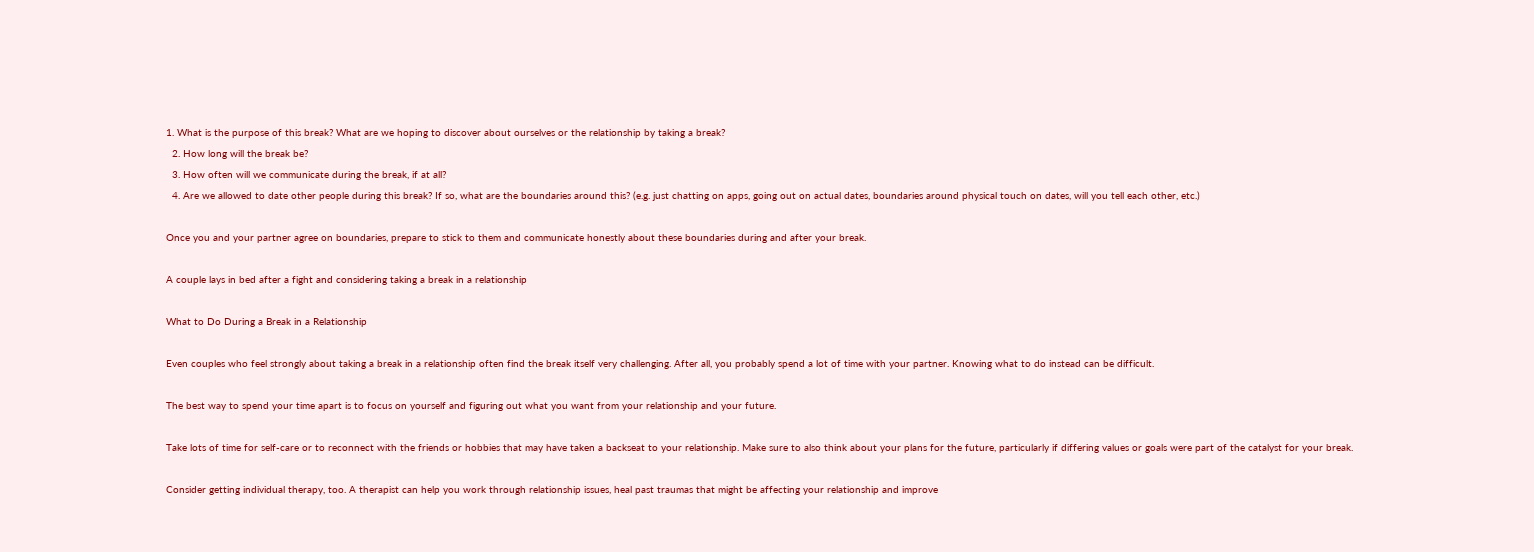1. What is the purpose of this break? What are we hoping to discover about ourselves or the relationship by taking a break?
  2. How long will the break be?
  3. How often will we communicate during the break, if at all?
  4. Are we allowed to date other people during this break? If so, what are the boundaries around this? (e.g. just chatting on apps, going out on actual dates, boundaries around physical touch on dates, will you tell each other, etc.)

Once you and your partner agree on boundaries, prepare to stick to them and communicate honestly about these boundaries during and after your break.

A couple lays in bed after a fight and considering taking a break in a relationship

What to Do During a Break in a Relationship

Even couples who feel strongly about taking a break in a relationship often find the break itself very challenging. After all, you probably spend a lot of time with your partner. Knowing what to do instead can be difficult.

The best way to spend your time apart is to focus on yourself and figuring out what you want from your relationship and your future.

Take lots of time for self-care or to reconnect with the friends or hobbies that may have taken a backseat to your relationship. Make sure to also think about your plans for the future, particularly if differing values or goals were part of the catalyst for your break.

Consider getting individual therapy, too. A therapist can help you work through relationship issues, heal past traumas that might be affecting your relationship and improve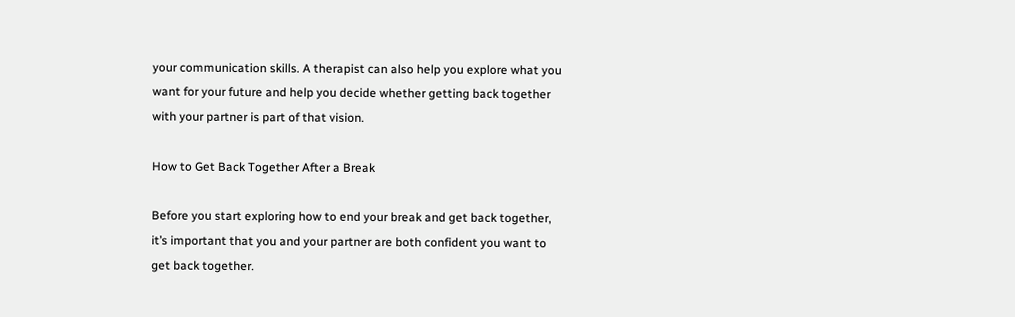your communication skills. A therapist can also help you explore what you want for your future and help you decide whether getting back together with your partner is part of that vision.

How to Get Back Together After a Break

Before you start exploring how to end your break and get back together, it’s important that you and your partner are both confident you want to get back together.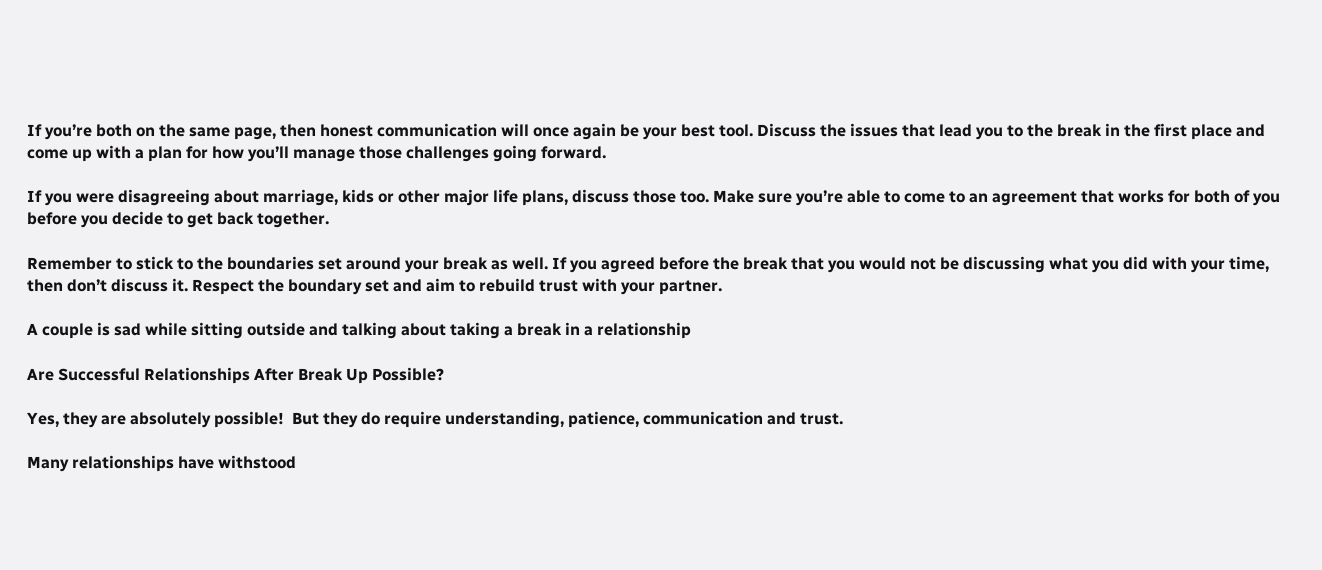If you’re both on the same page, then honest communication will once again be your best tool. Discuss the issues that lead you to the break in the first place and come up with a plan for how you’ll manage those challenges going forward.

If you were disagreeing about marriage, kids or other major life plans, discuss those too. Make sure you’re able to come to an agreement that works for both of you before you decide to get back together.

Remember to stick to the boundaries set around your break as well. If you agreed before the break that you would not be discussing what you did with your time, then don’t discuss it. Respect the boundary set and aim to rebuild trust with your partner.

A couple is sad while sitting outside and talking about taking a break in a relationship

Are Successful Relationships After Break Up Possible?

Yes, they are absolutely possible!  But they do require understanding, patience, communication and trust.

Many relationships have withstood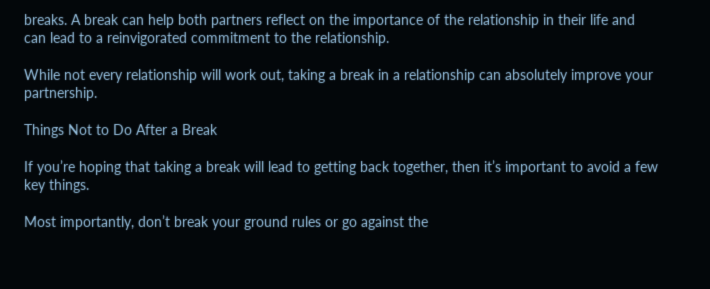breaks. A break can help both partners reflect on the importance of the relationship in their life and can lead to a reinvigorated commitment to the relationship.

While not every relationship will work out, taking a break in a relationship can absolutely improve your partnership.

Things Not to Do After a Break

If you’re hoping that taking a break will lead to getting back together, then it’s important to avoid a few key things.

Most importantly, don’t break your ground rules or go against the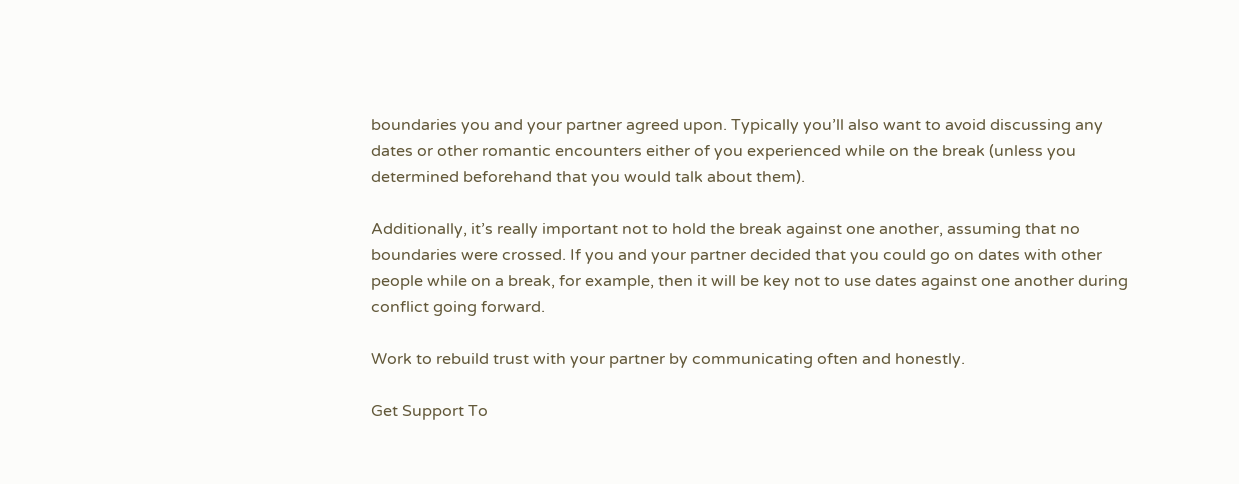boundaries you and your partner agreed upon. Typically you’ll also want to avoid discussing any dates or other romantic encounters either of you experienced while on the break (unless you determined beforehand that you would talk about them).

Additionally, it’s really important not to hold the break against one another, assuming that no boundaries were crossed. If you and your partner decided that you could go on dates with other people while on a break, for example, then it will be key not to use dates against one another during conflict going forward.

Work to rebuild trust with your partner by communicating often and honestly.

Get Support To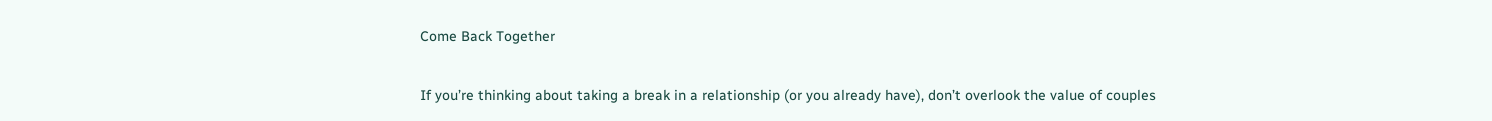Come Back Together

If you’re thinking about taking a break in a relationship (or you already have), don’t overlook the value of couples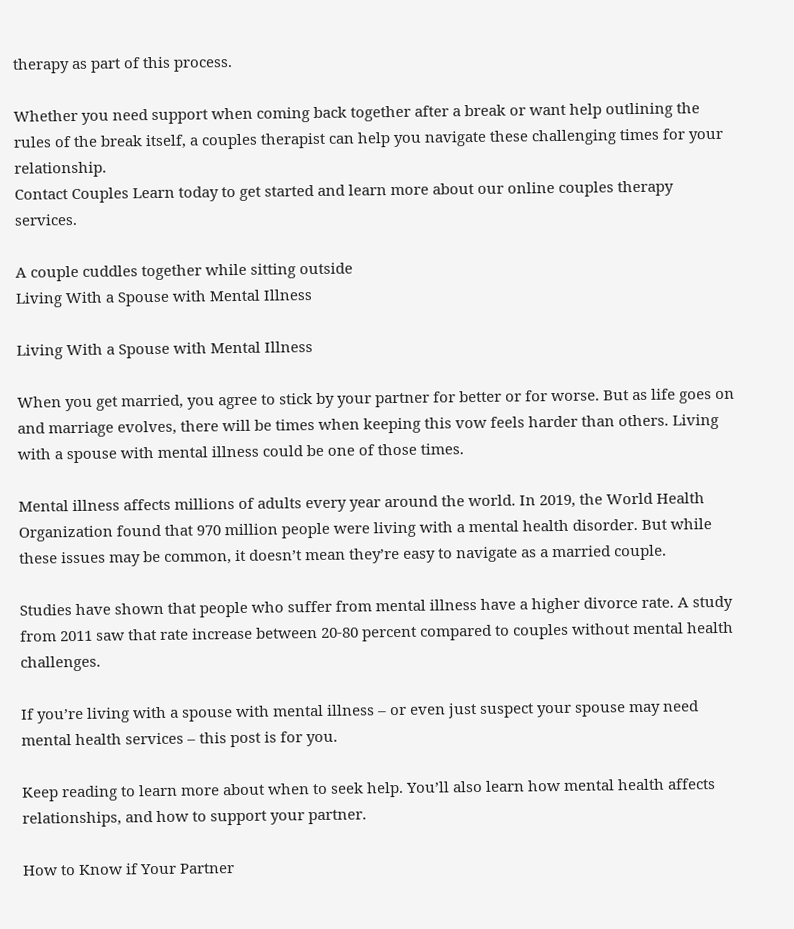therapy as part of this process.

Whether you need support when coming back together after a break or want help outlining the rules of the break itself, a couples therapist can help you navigate these challenging times for your relationship.
Contact Couples Learn today to get started and learn more about our online couples therapy services.

A couple cuddles together while sitting outside
Living With a Spouse with Mental Illness

Living With a Spouse with Mental Illness

When you get married, you agree to stick by your partner for better or for worse. But as life goes on and marriage evolves, there will be times when keeping this vow feels harder than others. Living with a spouse with mental illness could be one of those times.

Mental illness affects millions of adults every year around the world. In 2019, the World Health Organization found that 970 million people were living with a mental health disorder. But while these issues may be common, it doesn’t mean they’re easy to navigate as a married couple.

Studies have shown that people who suffer from mental illness have a higher divorce rate. A study from 2011 saw that rate increase between 20-80 percent compared to couples without mental health challenges.

If you’re living with a spouse with mental illness – or even just suspect your spouse may need mental health services – this post is for you.

Keep reading to learn more about when to seek help. You’ll also learn how mental health affects relationships, and how to support your partner.

How to Know if Your Partner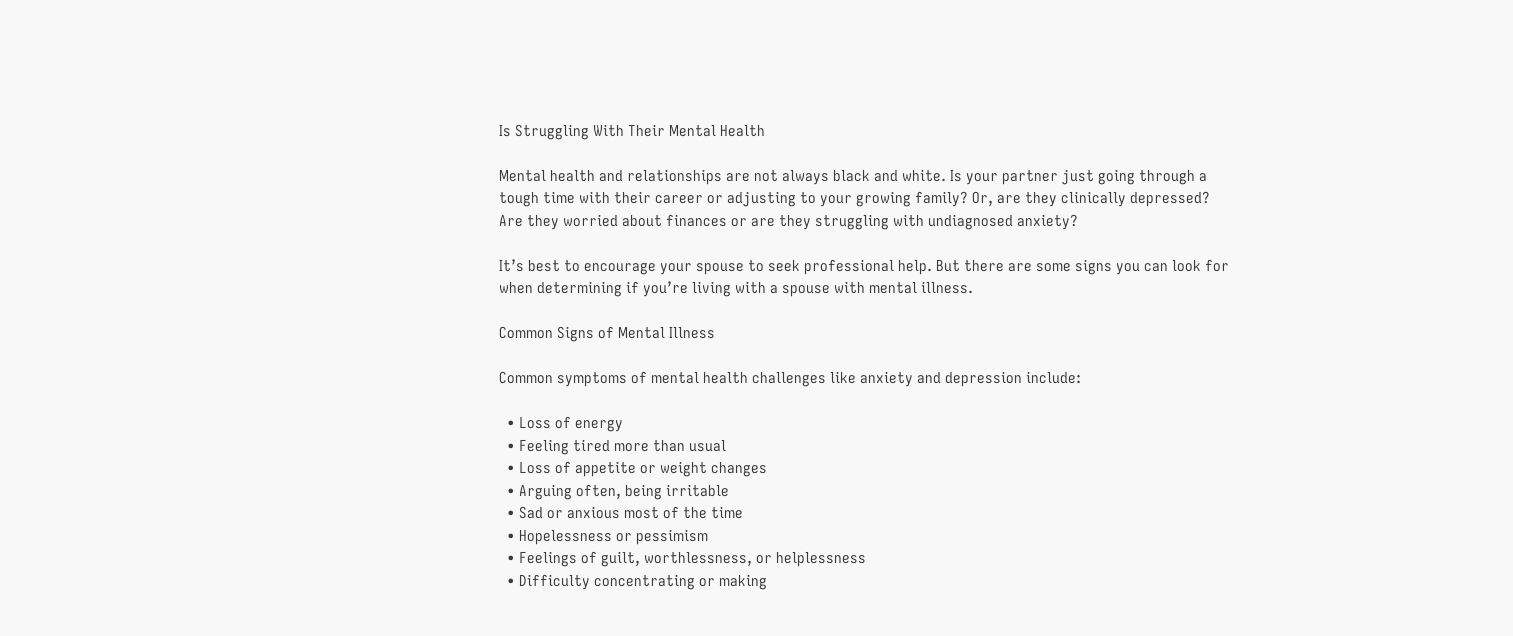Is Struggling With Their Mental Health

Mental health and relationships are not always black and white. Is your partner just going through a tough time with their career or adjusting to your growing family? Or, are they clinically depressed? Are they worried about finances or are they struggling with undiagnosed anxiety?

It’s best to encourage your spouse to seek professional help. But there are some signs you can look for when determining if you’re living with a spouse with mental illness.

Common Signs of Mental Illness

Common symptoms of mental health challenges like anxiety and depression include:

  • Loss of energy
  • Feeling tired more than usual
  • Loss of appetite or weight changes
  • Arguing often, being irritable
  • Sad or anxious most of the time
  • Hopelessness or pessimism
  • Feelings of guilt, worthlessness, or helplessness
  • Difficulty concentrating or making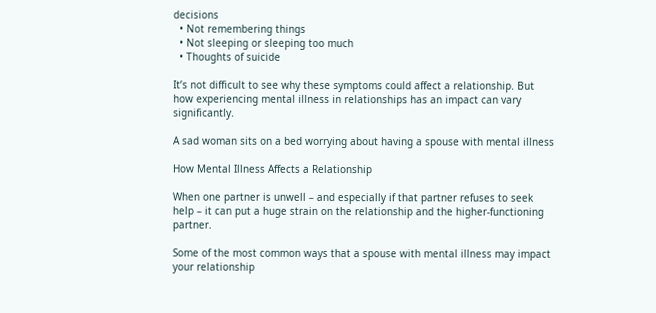decisions
  • Not remembering things
  • Not sleeping or sleeping too much
  • Thoughts of suicide

It’s not difficult to see why these symptoms could affect a relationship. But how experiencing mental illness in relationships has an impact can vary significantly.

A sad woman sits on a bed worrying about having a spouse with mental illness

How Mental Illness Affects a Relationship

When one partner is unwell – and especially if that partner refuses to seek help – it can put a huge strain on the relationship and the higher-functioning partner.

Some of the most common ways that a spouse with mental illness may impact your relationship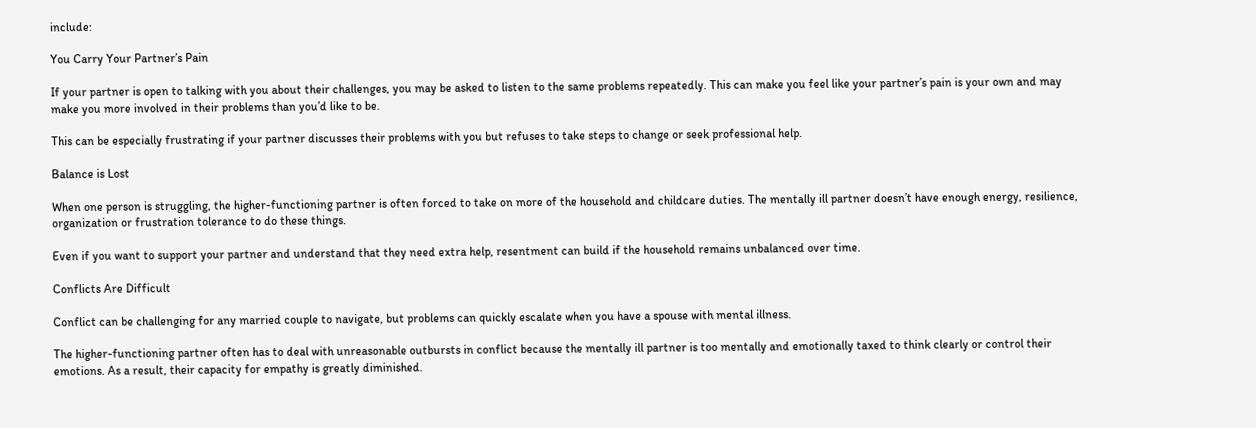include:

You Carry Your Partner’s Pain

If your partner is open to talking with you about their challenges, you may be asked to listen to the same problems repeatedly. This can make you feel like your partner’s pain is your own and may make you more involved in their problems than you’d like to be.

This can be especially frustrating if your partner discusses their problems with you but refuses to take steps to change or seek professional help.

Balance is Lost

When one person is struggling, the higher-functioning partner is often forced to take on more of the household and childcare duties. The mentally ill partner doesn’t have enough energy, resilience, organization or frustration tolerance to do these things.

Even if you want to support your partner and understand that they need extra help, resentment can build if the household remains unbalanced over time.

Conflicts Are Difficult

Conflict can be challenging for any married couple to navigate, but problems can quickly escalate when you have a spouse with mental illness.

The higher-functioning partner often has to deal with unreasonable outbursts in conflict because the mentally ill partner is too mentally and emotionally taxed to think clearly or control their emotions. As a result, their capacity for empathy is greatly diminished.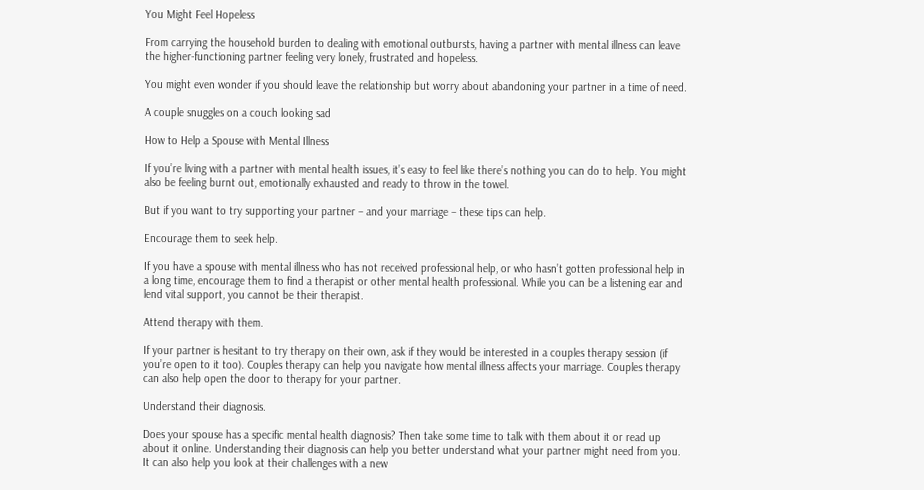You Might Feel Hopeless

From carrying the household burden to dealing with emotional outbursts, having a partner with mental illness can leave the higher-functioning partner feeling very lonely, frustrated and hopeless.

You might even wonder if you should leave the relationship but worry about abandoning your partner in a time of need.

A couple snuggles on a couch looking sad

How to Help a Spouse with Mental Illness

If you’re living with a partner with mental health issues, it’s easy to feel like there’s nothing you can do to help. You might also be feeling burnt out, emotionally exhausted and ready to throw in the towel.

But if you want to try supporting your partner – and your marriage – these tips can help.

Encourage them to seek help.

If you have a spouse with mental illness who has not received professional help, or who hasn’t gotten professional help in a long time, encourage them to find a therapist or other mental health professional. While you can be a listening ear and lend vital support, you cannot be their therapist.

Attend therapy with them.

If your partner is hesitant to try therapy on their own, ask if they would be interested in a couples therapy session (if you’re open to it too). Couples therapy can help you navigate how mental illness affects your marriage. Couples therapy can also help open the door to therapy for your partner.

Understand their diagnosis.

Does your spouse has a specific mental health diagnosis? Then take some time to talk with them about it or read up about it online. Understanding their diagnosis can help you better understand what your partner might need from you. It can also help you look at their challenges with a new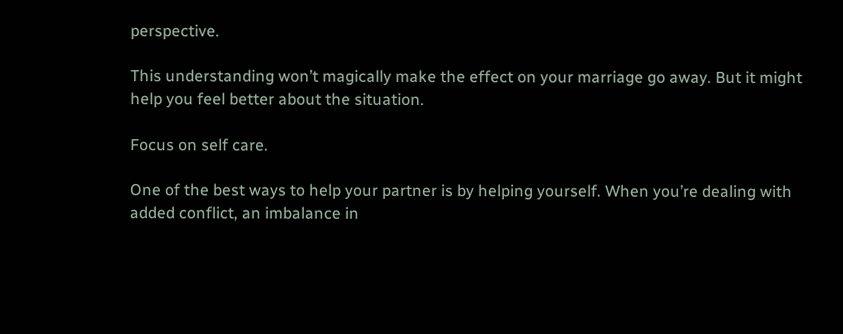perspective.

This understanding won’t magically make the effect on your marriage go away. But it might help you feel better about the situation.

Focus on self care.

One of the best ways to help your partner is by helping yourself. When you’re dealing with added conflict, an imbalance in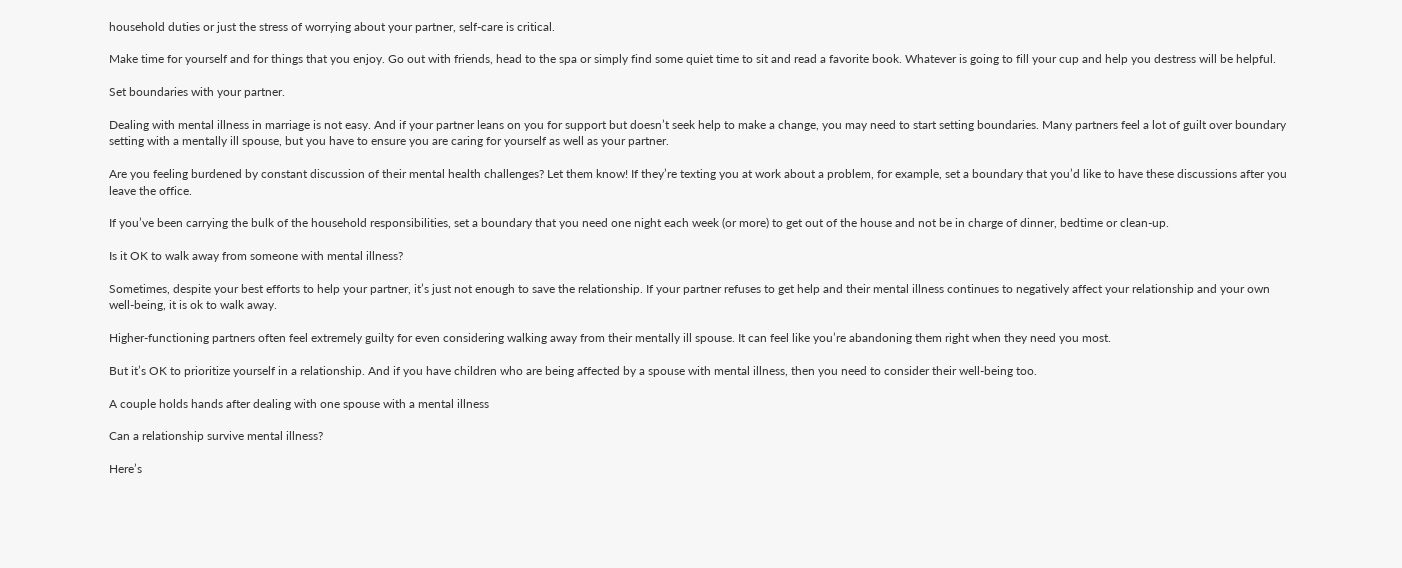household duties or just the stress of worrying about your partner, self-care is critical.

Make time for yourself and for things that you enjoy. Go out with friends, head to the spa or simply find some quiet time to sit and read a favorite book. Whatever is going to fill your cup and help you destress will be helpful.

Set boundaries with your partner.

Dealing with mental illness in marriage is not easy. And if your partner leans on you for support but doesn’t seek help to make a change, you may need to start setting boundaries. Many partners feel a lot of guilt over boundary setting with a mentally ill spouse, but you have to ensure you are caring for yourself as well as your partner.

Are you feeling burdened by constant discussion of their mental health challenges? Let them know! If they’re texting you at work about a problem, for example, set a boundary that you’d like to have these discussions after you leave the office.

If you’ve been carrying the bulk of the household responsibilities, set a boundary that you need one night each week (or more) to get out of the house and not be in charge of dinner, bedtime or clean-up.

Is it OK to walk away from someone with mental illness?

Sometimes, despite your best efforts to help your partner, it’s just not enough to save the relationship. If your partner refuses to get help and their mental illness continues to negatively affect your relationship and your own well-being, it is ok to walk away.

Higher-functioning partners often feel extremely guilty for even considering walking away from their mentally ill spouse. It can feel like you’re abandoning them right when they need you most.

But it’s OK to prioritize yourself in a relationship. And if you have children who are being affected by a spouse with mental illness, then you need to consider their well-being too.

A couple holds hands after dealing with one spouse with a mental illness

Can a relationship survive mental illness?

Here’s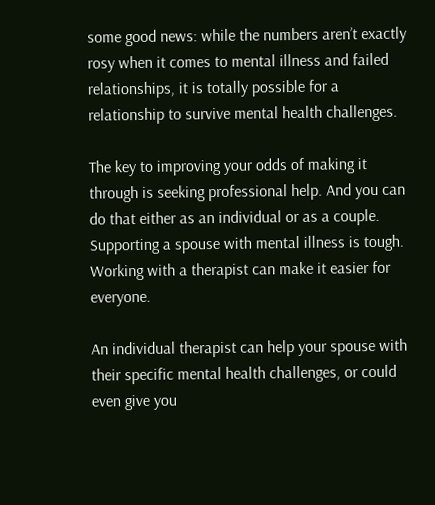some good news: while the numbers aren’t exactly rosy when it comes to mental illness and failed relationships, it is totally possible for a relationship to survive mental health challenges.

The key to improving your odds of making it through is seeking professional help. And you can do that either as an individual or as a couple. Supporting a spouse with mental illness is tough. Working with a therapist can make it easier for everyone.

An individual therapist can help your spouse with their specific mental health challenges, or could even give you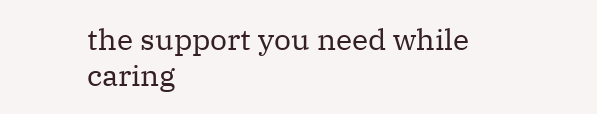the support you need while caring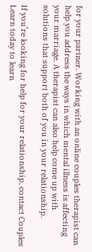for your partner. Working with an online couples therapist can help you address the ways in which mental illness is affecting your marriage. A therapist can also help come up with solutions that support both of you in your relationship.

If you’re looking for help for your relationship, contact Couples Learn today to learn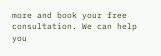more and book your free consultation. We can help you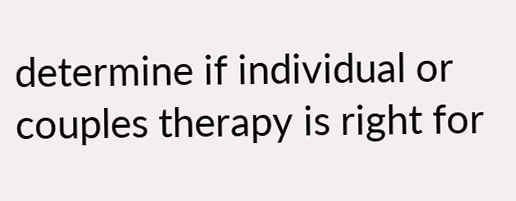determine if individual or couples therapy is right for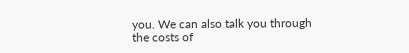you. We can also talk you through the costs of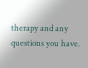therapy and any questions you have.